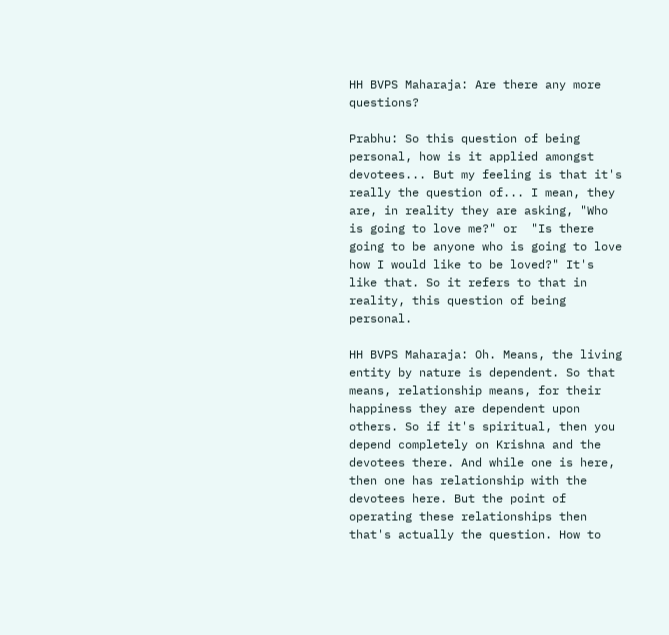HH BVPS Maharaja: Are there any more questions?

Prabhu: So this question of being personal, how is it applied amongst devotees... But my feeling is that it's really the question of... I mean, they are, in reality they are asking, "Who is going to love me?" or  "Is there going to be anyone who is going to love how I would like to be loved?" It's like that. So it refers to that in reality, this question of being personal.

HH BVPS Maharaja: Oh. Means, the living entity by nature is dependent. So that means, relationship means, for their happiness they are dependent upon others. So if it's spiritual, then you depend completely on Krishna and the devotees there. And while one is here, then one has relationship with the devotees here. But the point of operating these relationships then that's actually the question. How to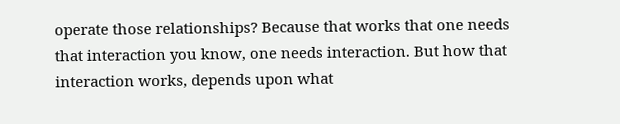operate those relationships? Because that works that one needs that interaction you know, one needs interaction. But how that interaction works, depends upon what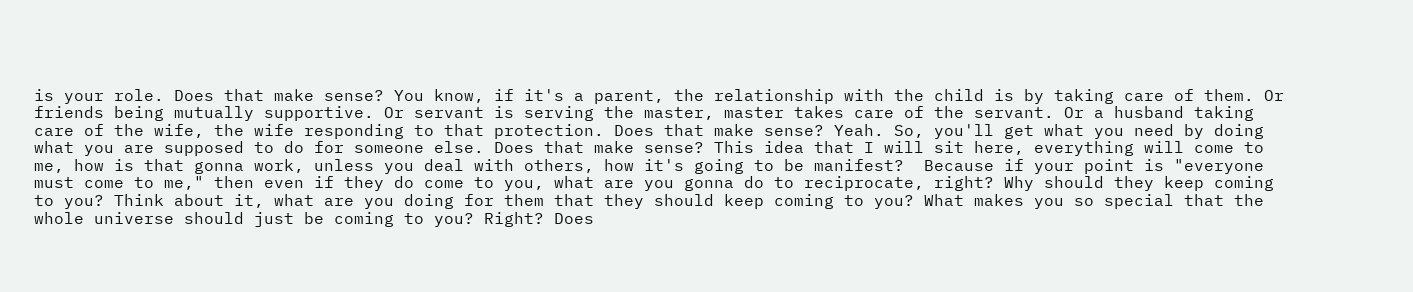is your role. Does that make sense? You know, if it's a parent, the relationship with the child is by taking care of them. Or friends being mutually supportive. Or servant is serving the master, master takes care of the servant. Or a husband taking care of the wife, the wife responding to that protection. Does that make sense? Yeah. So, you'll get what you need by doing what you are supposed to do for someone else. Does that make sense? This idea that I will sit here, everything will come to me, how is that gonna work, unless you deal with others, how it's going to be manifest?  Because if your point is "everyone must come to me," then even if they do come to you, what are you gonna do to reciprocate, right? Why should they keep coming to you? Think about it, what are you doing for them that they should keep coming to you? What makes you so special that the whole universe should just be coming to you? Right? Does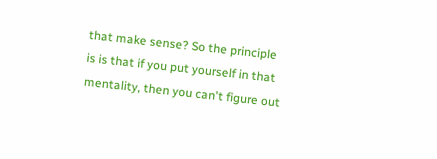that make sense? So the principle is is that if you put yourself in that mentality, then you can't figure out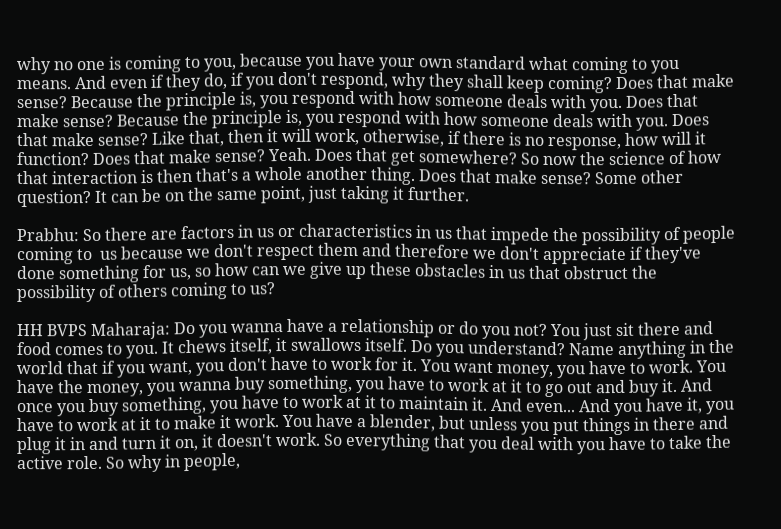why no one is coming to you, because you have your own standard what coming to you means. And even if they do, if you don't respond, why they shall keep coming? Does that make sense? Because the principle is, you respond with how someone deals with you. Does that make sense? Because the principle is, you respond with how someone deals with you. Does that make sense? Like that, then it will work, otherwise, if there is no response, how will it function? Does that make sense? Yeah. Does that get somewhere? So now the science of how that interaction is then that's a whole another thing. Does that make sense? Some other question? It can be on the same point, just taking it further.

Prabhu: So there are factors in us or characteristics in us that impede the possibility of people coming to  us because we don't respect them and therefore we don't appreciate if they've done something for us, so how can we give up these obstacles in us that obstruct the possibility of others coming to us?

HH BVPS Maharaja: Do you wanna have a relationship or do you not? You just sit there and food comes to you. It chews itself, it swallows itself. Do you understand? Name anything in the world that if you want, you don't have to work for it. You want money, you have to work. You have the money, you wanna buy something, you have to work at it to go out and buy it. And once you buy something, you have to work at it to maintain it. And even... And you have it, you have to work at it to make it work. You have a blender, but unless you put things in there and plug it in and turn it on, it doesn't work. So everything that you deal with you have to take the active role. So why in people,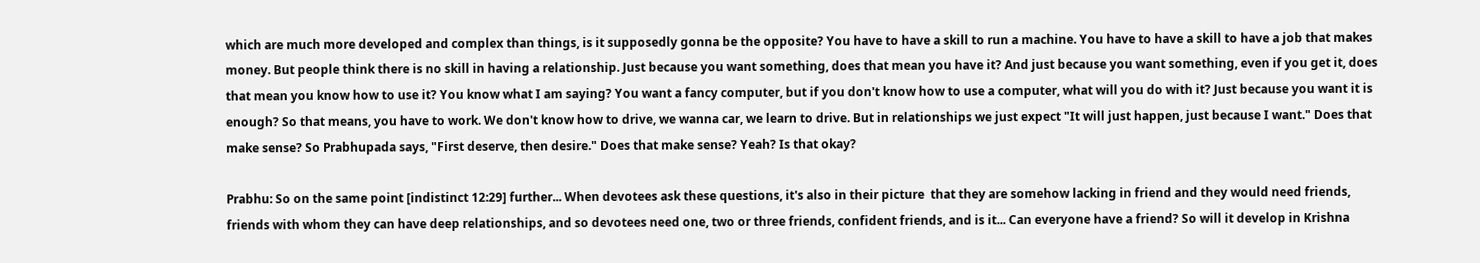which are much more developed and complex than things, is it supposedly gonna be the opposite? You have to have a skill to run a machine. You have to have a skill to have a job that makes money. But people think there is no skill in having a relationship. Just because you want something, does that mean you have it? And just because you want something, even if you get it, does that mean you know how to use it? You know what I am saying? You want a fancy computer, but if you don't know how to use a computer, what will you do with it? Just because you want it is enough? So that means, you have to work. We don't know how to drive, we wanna car, we learn to drive. But in relationships we just expect "It will just happen, just because I want." Does that make sense? So Prabhupada says, "First deserve, then desire." Does that make sense? Yeah? Is that okay?

Prabhu: So on the same point [indistinct 12:29] further... When devotees ask these questions, it's also in their picture  that they are somehow lacking in friend and they would need friends, friends with whom they can have deep relationships, and so devotees need one, two or three friends, confident friends, and is it... Can everyone have a friend? So will it develop in Krishna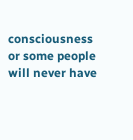consciousness or some people will never have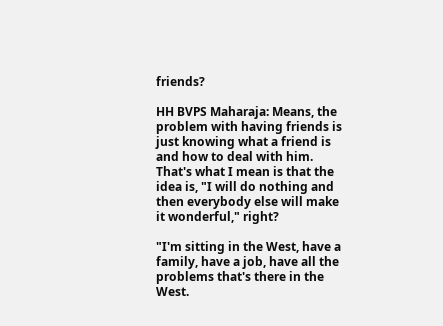friends?

HH BVPS Maharaja: Means, the problem with having friends is just knowing what a friend is and how to deal with him. That's what I mean is that the idea is, "I will do nothing and then everybody else will make it wonderful," right?

"I'm sitting in the West, have a family, have a job, have all the problems that's there in the West.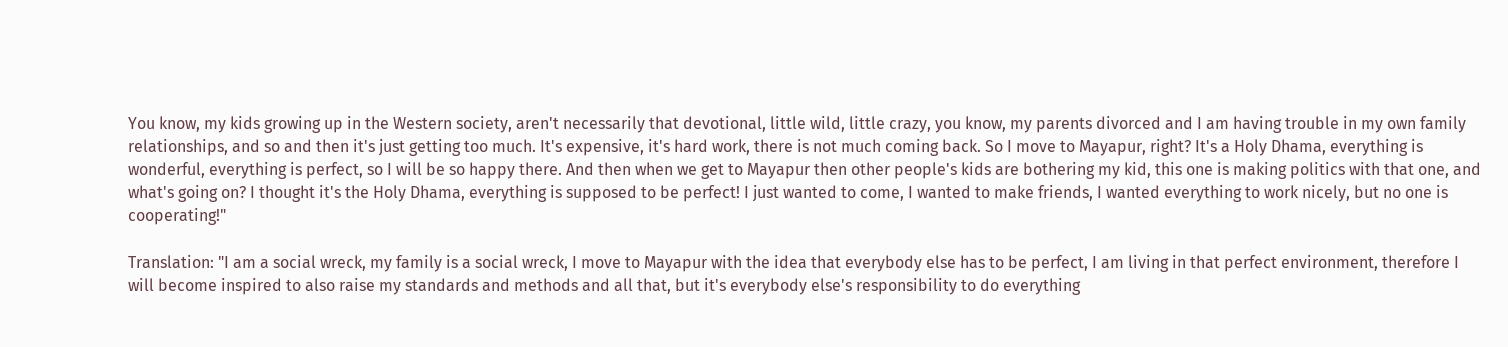You know, my kids growing up in the Western society, aren't necessarily that devotional, little wild, little crazy, you know, my parents divorced and I am having trouble in my own family relationships, and so and then it's just getting too much. It's expensive, it's hard work, there is not much coming back. So I move to Mayapur, right? It's a Holy Dhama, everything is wonderful, everything is perfect, so I will be so happy there. And then when we get to Mayapur then other people's kids are bothering my kid, this one is making politics with that one, and what's going on? I thought it's the Holy Dhama, everything is supposed to be perfect! I just wanted to come, I wanted to make friends, I wanted everything to work nicely, but no one is cooperating!"

Translation: "I am a social wreck, my family is a social wreck, I move to Mayapur with the idea that everybody else has to be perfect, I am living in that perfect environment, therefore I will become inspired to also raise my standards and methods and all that, but it's everybody else's responsibility to do everything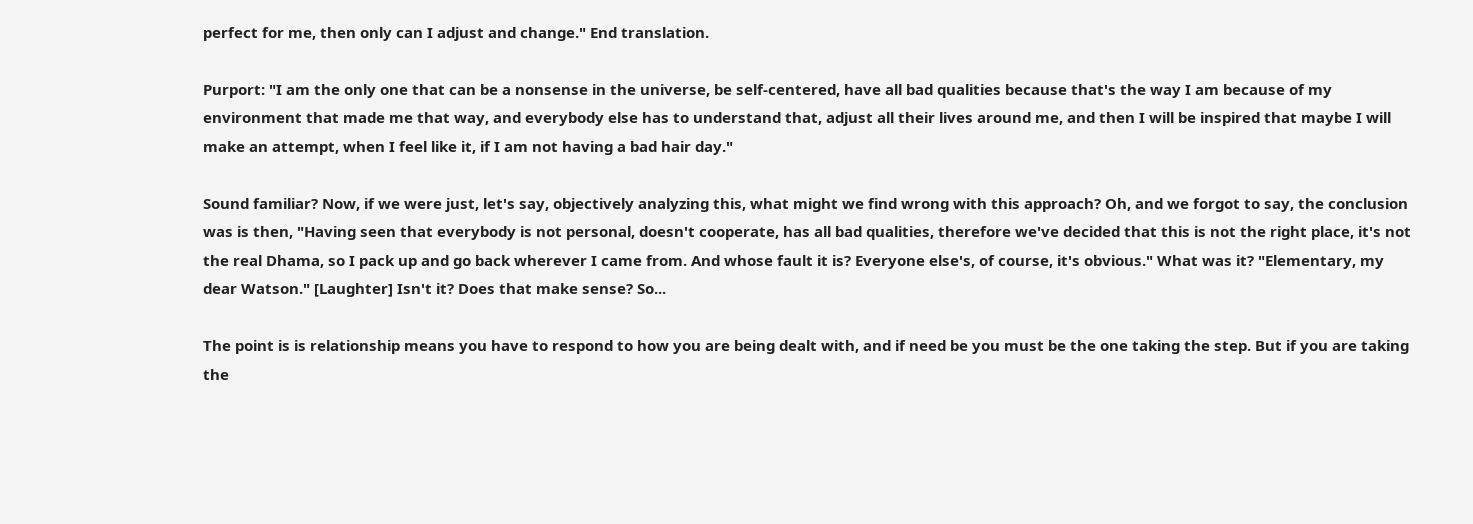perfect for me, then only can I adjust and change." End translation.

Purport: "I am the only one that can be a nonsense in the universe, be self-centered, have all bad qualities because that's the way I am because of my environment that made me that way, and everybody else has to understand that, adjust all their lives around me, and then I will be inspired that maybe I will make an attempt, when I feel like it, if I am not having a bad hair day."

Sound familiar? Now, if we were just, let's say, objectively analyzing this, what might we find wrong with this approach? Oh, and we forgot to say, the conclusion was is then, "Having seen that everybody is not personal, doesn't cooperate, has all bad qualities, therefore we've decided that this is not the right place, it's not the real Dhama, so I pack up and go back wherever I came from. And whose fault it is? Everyone else's, of course, it's obvious." What was it? "Elementary, my dear Watson." [Laughter] Isn't it? Does that make sense? So...

The point is is relationship means you have to respond to how you are being dealt with, and if need be you must be the one taking the step. But if you are taking the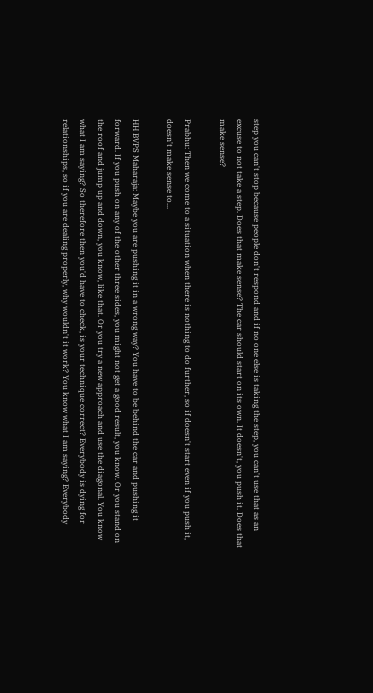step you can't stop because people don't respond and if no one else is taking the step, you can't use that as an excuse to not take a step. Does that make sense? The car should start on its own. It doesn't, you push it. Does that make sense?

Prabhu: Then we come to a situation when there is nothing to do further, so if doesn't start even if you push it, doesn't make sense to...

HH BVPS Maharaja: Maybe you are pushing it in a wrong way? You have to be behind the car and pushing it forward. If you push on any of the other three sides, you might not get a good result, you know. Or you stand on the roof and jump up and down, you know, like that. Or you try a new approach and use the diagonal. You know what I am saying? So therefore then you'd have to check, is your technique correct? Everybody is dying for relationships, so if you are dealing properly, why wouldn't it work? You know what I am saying? Everybody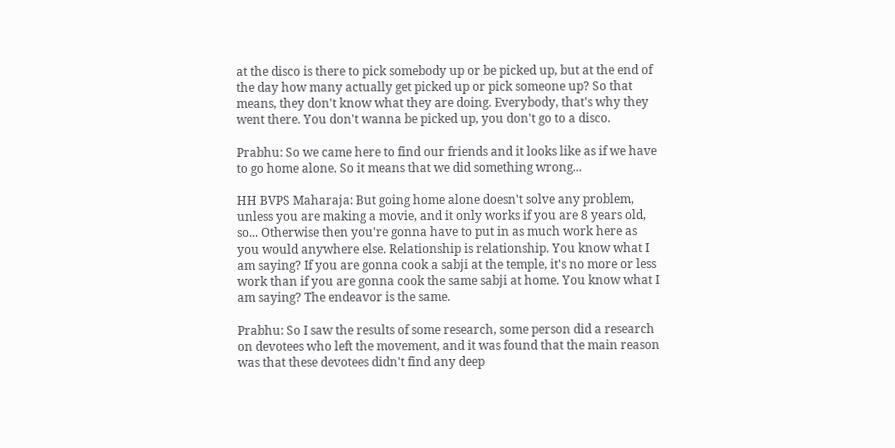at the disco is there to pick somebody up or be picked up, but at the end of the day how many actually get picked up or pick someone up? So that means, they don't know what they are doing. Everybody, that's why they went there. You don't wanna be picked up, you don't go to a disco.

Prabhu: So we came here to find our friends and it looks like as if we have to go home alone. So it means that we did something wrong...

HH BVPS Maharaja: But going home alone doesn't solve any problem, unless you are making a movie, and it only works if you are 8 years old, so... Otherwise then you're gonna have to put in as much work here as you would anywhere else. Relationship is relationship. You know what I am saying? If you are gonna cook a sabji at the temple, it's no more or less work than if you are gonna cook the same sabji at home. You know what I am saying? The endeavor is the same.

Prabhu: So I saw the results of some research, some person did a research on devotees who left the movement, and it was found that the main reason was that these devotees didn't find any deep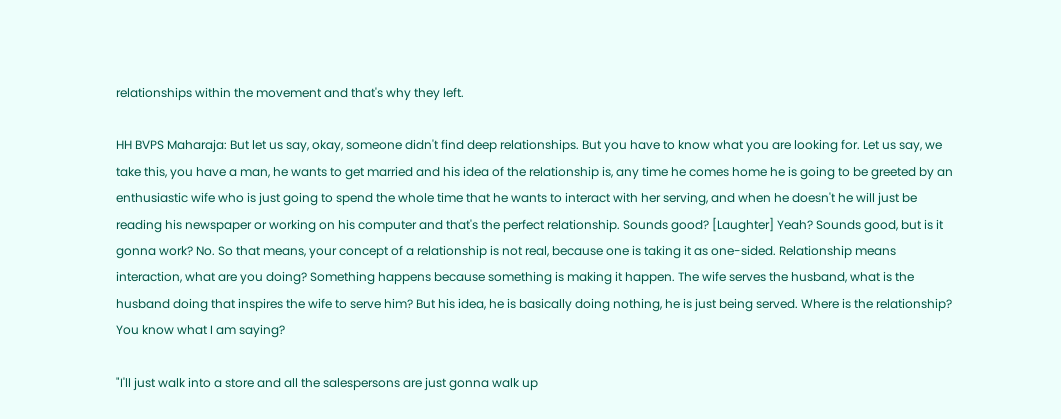relationships within the movement and that's why they left.

HH BVPS Maharaja: But let us say, okay, someone didn't find deep relationships. But you have to know what you are looking for. Let us say, we take this, you have a man, he wants to get married and his idea of the relationship is, any time he comes home he is going to be greeted by an enthusiastic wife who is just going to spend the whole time that he wants to interact with her serving, and when he doesn't he will just be reading his newspaper or working on his computer and that's the perfect relationship. Sounds good? [Laughter] Yeah? Sounds good, but is it gonna work? No. So that means, your concept of a relationship is not real, because one is taking it as one-sided. Relationship means interaction, what are you doing? Something happens because something is making it happen. The wife serves the husband, what is the husband doing that inspires the wife to serve him? But his idea, he is basically doing nothing, he is just being served. Where is the relationship? You know what I am saying?

"I'll just walk into a store and all the salespersons are just gonna walk up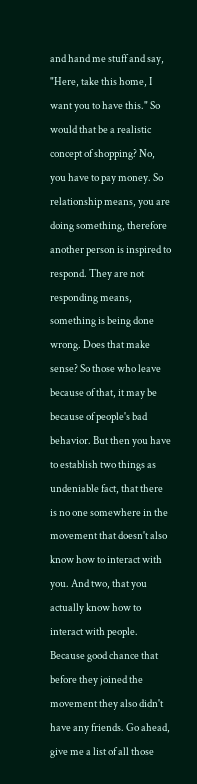and hand me stuff and say, "Here, take this home, I want you to have this." So would that be a realistic concept of shopping? No, you have to pay money. So relationship means, you are doing something, therefore another person is inspired to respond. They are not responding means, something is being done wrong. Does that make sense? So those who leave because of that, it may be because of people's bad behavior. But then you have to establish two things as undeniable fact, that there is no one somewhere in the movement that doesn't also know how to interact with you. And two, that you actually know how to interact with people. Because good chance that before they joined the movement they also didn't have any friends. Go ahead, give me a list of all those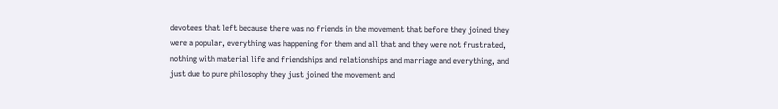devotees that left because there was no friends in the movement that before they joined they were a popular, everything was happening for them and all that and they were not frustrated, nothing with material life and friendships and relationships and marriage and everything, and just due to pure philosophy they just joined the movement and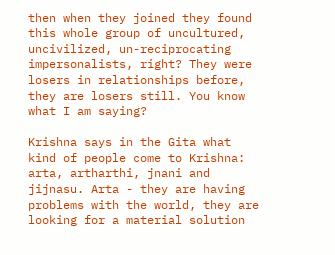then when they joined they found this whole group of uncultured, uncivilized, un-reciprocating impersonalists, right? They were losers in relationships before, they are losers still. You know what I am saying?

Krishna says in the Gita what kind of people come to Krishna: arta, artharthi, jnani and jijnasu. Arta - they are having problems with the world, they are looking for a material solution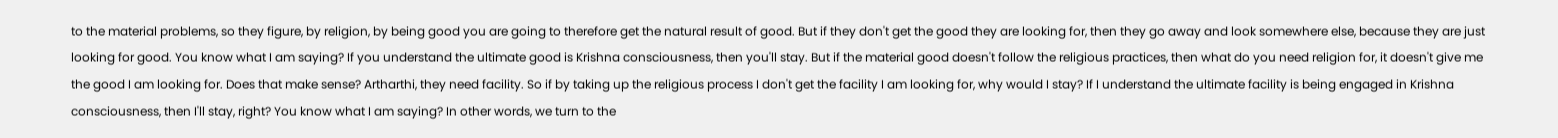to the material problems, so they figure, by religion, by being good you are going to therefore get the natural result of good. But if they don't get the good they are looking for, then they go away and look somewhere else, because they are just looking for good. You know what I am saying? If you understand the ultimate good is Krishna consciousness, then you'll stay. But if the material good doesn't follow the religious practices, then what do you need religion for, it doesn't give me the good I am looking for. Does that make sense? Artharthi, they need facility. So if by taking up the religious process I don't get the facility I am looking for, why would I stay? If I understand the ultimate facility is being engaged in Krishna consciousness, then I'll stay, right? You know what I am saying? In other words, we turn to the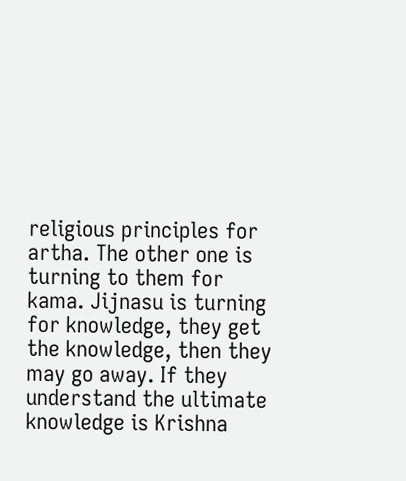religious principles for artha. The other one is turning to them for kama. Jijnasu is turning for knowledge, they get the knowledge, then they may go away. If they understand the ultimate knowledge is Krishna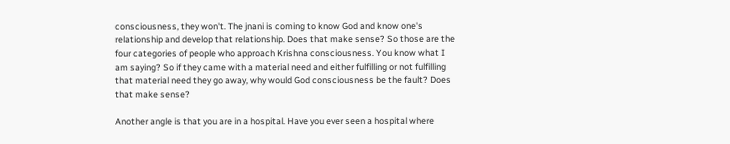consciousness, they won't. The jnani is coming to know God and know one's relationship and develop that relationship. Does that make sense? So those are the four categories of people who approach Krishna consciousness. You know what I am saying? So if they came with a material need and either fulfilling or not fulfilling that material need they go away, why would God consciousness be the fault? Does that make sense?

Another angle is that you are in a hospital. Have you ever seen a hospital where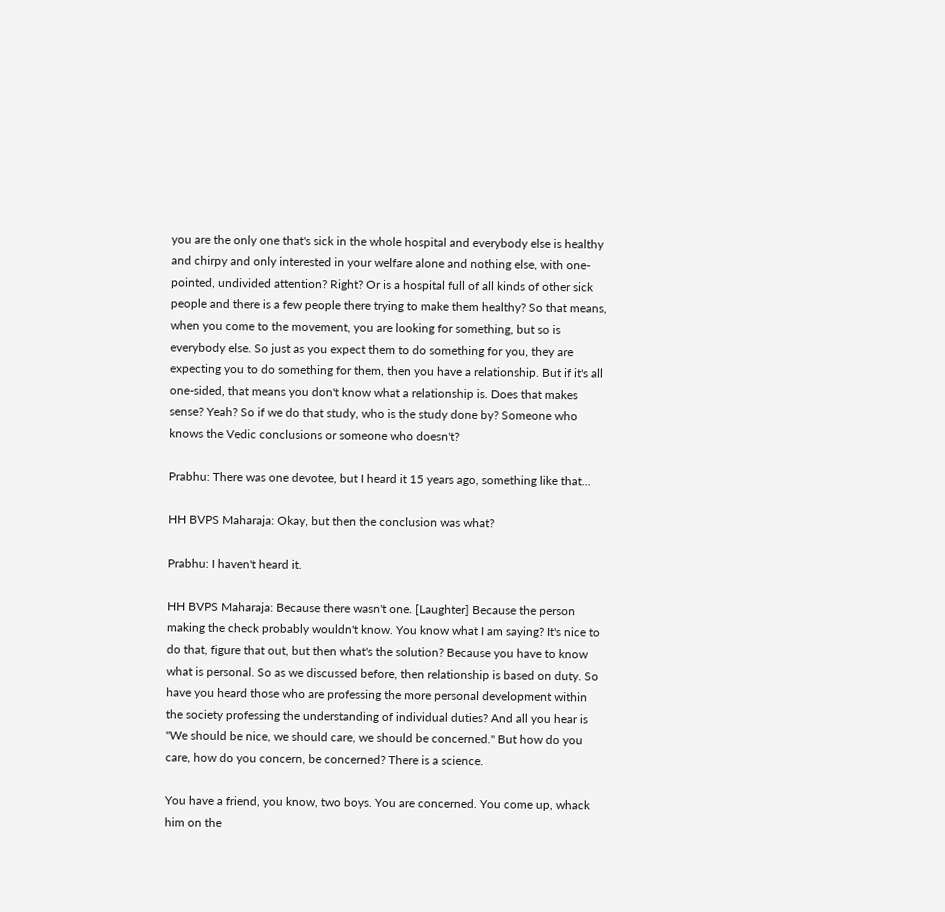you are the only one that's sick in the whole hospital and everybody else is healthy and chirpy and only interested in your welfare alone and nothing else, with one-pointed, undivided attention? Right? Or is a hospital full of all kinds of other sick people and there is a few people there trying to make them healthy? So that means, when you come to the movement, you are looking for something, but so is everybody else. So just as you expect them to do something for you, they are expecting you to do something for them, then you have a relationship. But if it's all one-sided, that means you don't know what a relationship is. Does that makes sense? Yeah? So if we do that study, who is the study done by? Someone who knows the Vedic conclusions or someone who doesn't?

Prabhu: There was one devotee, but I heard it 15 years ago, something like that...

HH BVPS Maharaja: Okay, but then the conclusion was what?

Prabhu: I haven't heard it.

HH BVPS Maharaja: Because there wasn't one. [Laughter] Because the person making the check probably wouldn't know. You know what I am saying? It's nice to do that, figure that out, but then what's the solution? Because you have to know what is personal. So as we discussed before, then relationship is based on duty. So have you heard those who are professing the more personal development within the society professing the understanding of individual duties? And all you hear is "We should be nice, we should care, we should be concerned." But how do you care, how do you concern, be concerned? There is a science.

You have a friend, you know, two boys. You are concerned. You come up, whack him on the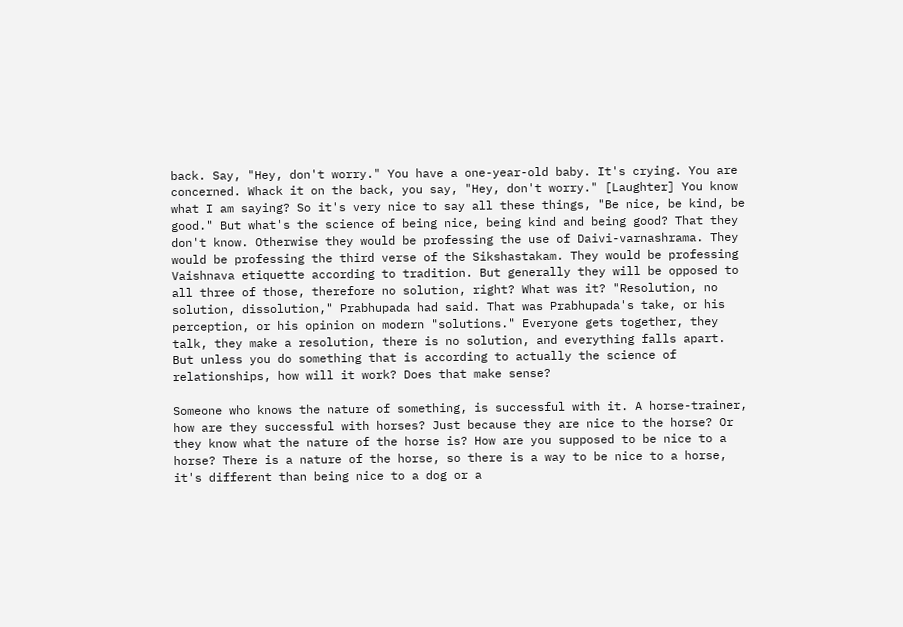back. Say, "Hey, don't worry." You have a one-year-old baby. It's crying. You are concerned. Whack it on the back, you say, "Hey, don't worry." [Laughter] You know what I am saying? So it's very nice to say all these things, "Be nice, be kind, be good." But what's the science of being nice, being kind and being good? That they don't know. Otherwise they would be professing the use of Daivi-varnashrama. They would be professing the third verse of the Sikshastakam. They would be professing Vaishnava etiquette according to tradition. But generally they will be opposed to all three of those, therefore no solution, right? What was it? "Resolution, no solution, dissolution," Prabhupada had said. That was Prabhupada's take, or his perception, or his opinion on modern "solutions." Everyone gets together, they talk, they make a resolution, there is no solution, and everything falls apart. But unless you do something that is according to actually the science of relationships, how will it work? Does that make sense?

Someone who knows the nature of something, is successful with it. A horse-trainer, how are they successful with horses? Just because they are nice to the horse? Or they know what the nature of the horse is? How are you supposed to be nice to a horse? There is a nature of the horse, so there is a way to be nice to a horse, it's different than being nice to a dog or a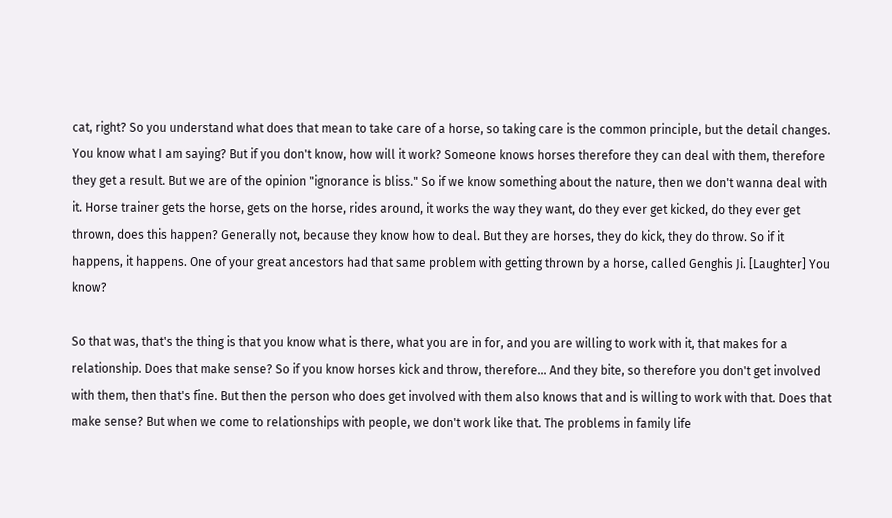cat, right? So you understand what does that mean to take care of a horse, so taking care is the common principle, but the detail changes. You know what I am saying? But if you don't know, how will it work? Someone knows horses therefore they can deal with them, therefore they get a result. But we are of the opinion "ignorance is bliss." So if we know something about the nature, then we don't wanna deal with it. Horse trainer gets the horse, gets on the horse, rides around, it works the way they want, do they ever get kicked, do they ever get thrown, does this happen? Generally not, because they know how to deal. But they are horses, they do kick, they do throw. So if it happens, it happens. One of your great ancestors had that same problem with getting thrown by a horse, called Genghis Ji. [Laughter] You know?

So that was, that's the thing is that you know what is there, what you are in for, and you are willing to work with it, that makes for a relationship. Does that make sense? So if you know horses kick and throw, therefore... And they bite, so therefore you don't get involved with them, then that's fine. But then the person who does get involved with them also knows that and is willing to work with that. Does that make sense? But when we come to relationships with people, we don't work like that. The problems in family life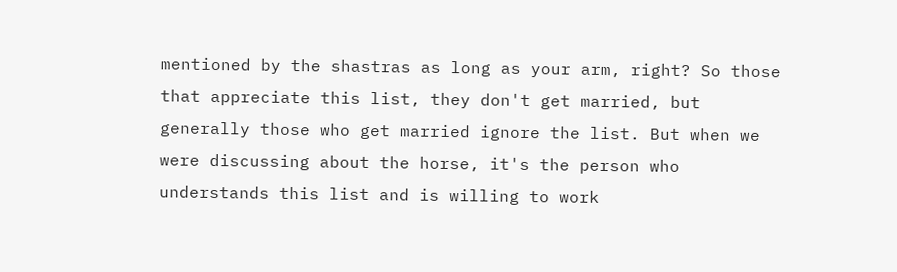mentioned by the shastras as long as your arm, right? So those that appreciate this list, they don't get married, but generally those who get married ignore the list. But when we were discussing about the horse, it's the person who understands this list and is willing to work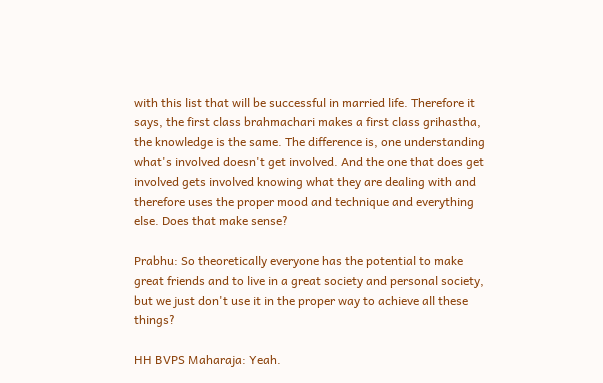with this list that will be successful in married life. Therefore it says, the first class brahmachari makes a first class grihastha, the knowledge is the same. The difference is, one understanding what's involved doesn't get involved. And the one that does get involved gets involved knowing what they are dealing with and therefore uses the proper mood and technique and everything else. Does that make sense?

Prabhu: So theoretically everyone has the potential to make great friends and to live in a great society and personal society, but we just don't use it in the proper way to achieve all these things?

HH BVPS Maharaja: Yeah.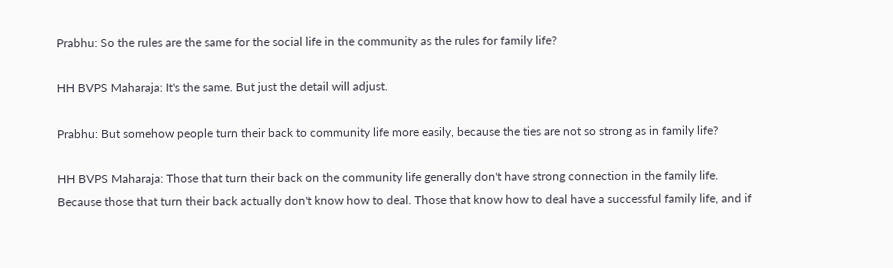Prabhu: So the rules are the same for the social life in the community as the rules for family life?

HH BVPS Maharaja: It's the same. But just the detail will adjust.

Prabhu: But somehow people turn their back to community life more easily, because the ties are not so strong as in family life?

HH BVPS Maharaja: Those that turn their back on the community life generally don't have strong connection in the family life. Because those that turn their back actually don't know how to deal. Those that know how to deal have a successful family life, and if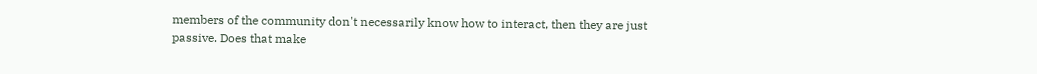members of the community don't necessarily know how to interact, then they are just passive. Does that make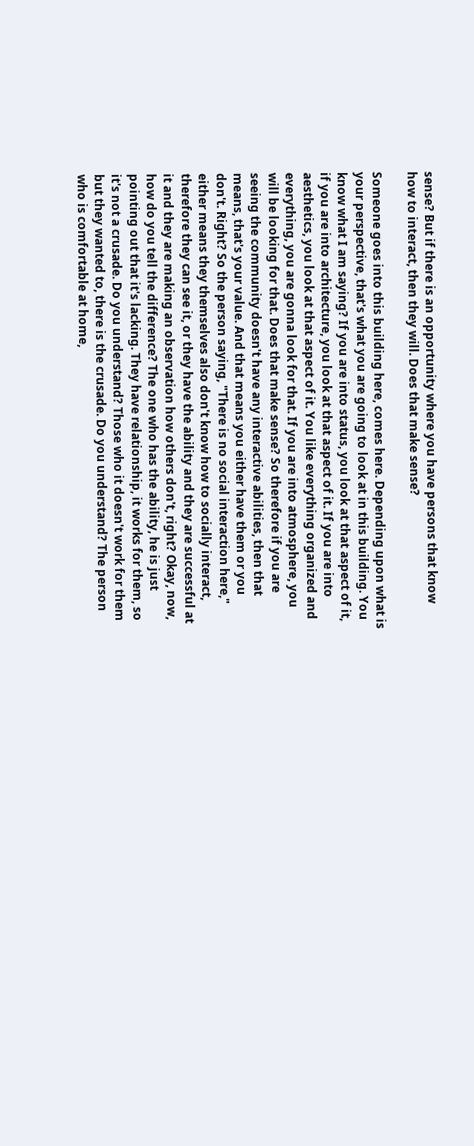sense? But if there is an opportunity where you have persons that know how to interact, then they will. Does that make sense?

Someone goes into this building here, comes here. Depending upon what is your perspective, that's what you are going to look at in this building. You know what I am saying? If you are into status, you look at that aspect of it, if you are into architecture, you look at that aspect of it. If you are into aesthetics, you look at that aspect of it. You like everything organized and everything, you are gonna look for that. If you are into atmosphere, you will be looking for that. Does that make sense? So therefore if you are seeing the community doesn't have any interactive abilities, then that means, that's your value. And that means you either have them or you don't. Right? So the person saying, "There is no social interaction here," either means they themselves also don't know how to socially interact, therefore they can see it, or they have the ability and they are successful at it and they are making an observation how others don't, right? Okay, now, how do you tell the difference? The one who has the ability, he is just pointing out that it's lacking. They have relationship, it works for them, so it's not a crusade. Do you understand? Those who it doesn't work for them but they wanted to, there is the crusade. Do you understand? The person who is comfortable at home,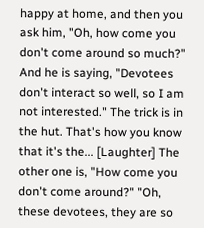happy at home, and then you ask him, "Oh, how come you don't come around so much?" And he is saying, "Devotees don't interact so well, so I am not interested." The trick is in the hut. That's how you know that it's the... [Laughter] The other one is, "How come you don't come around?" "Oh, these devotees, they are so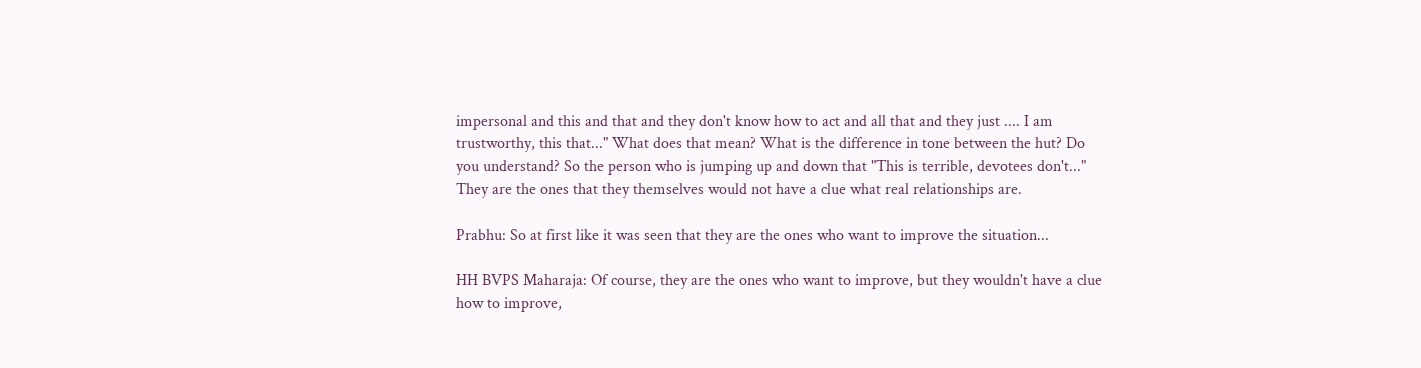impersonal and this and that and they don't know how to act and all that and they just .... I am trustworthy, this that..." What does that mean? What is the difference in tone between the hut? Do you understand? So the person who is jumping up and down that "This is terrible, devotees don't..."  They are the ones that they themselves would not have a clue what real relationships are.

Prabhu: So at first like it was seen that they are the ones who want to improve the situation...

HH BVPS Maharaja: Of course, they are the ones who want to improve, but they wouldn't have a clue how to improve,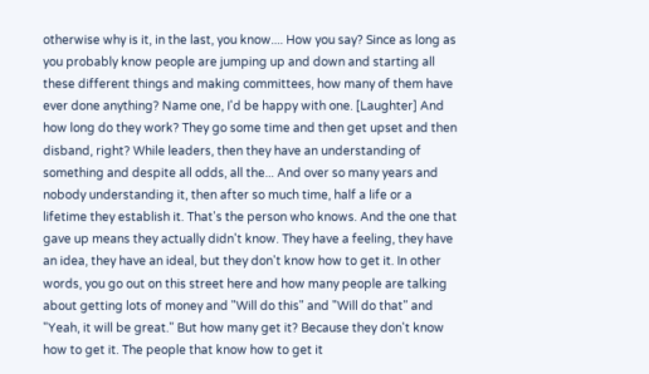otherwise why is it, in the last, you know.... How you say? Since as long as you probably know people are jumping up and down and starting all these different things and making committees, how many of them have ever done anything? Name one, I'd be happy with one. [Laughter] And how long do they work? They go some time and then get upset and then disband, right? While leaders, then they have an understanding of something and despite all odds, all the... And over so many years and nobody understanding it, then after so much time, half a life or a lifetime they establish it. That's the person who knows. And the one that gave up means they actually didn't know. They have a feeling, they have an idea, they have an ideal, but they don't know how to get it. In other words, you go out on this street here and how many people are talking about getting lots of money and "Will do this" and "Will do that" and "Yeah, it will be great." But how many get it? Because they don't know how to get it. The people that know how to get it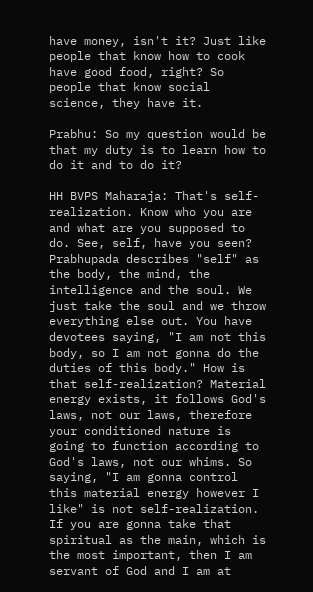have money, isn't it? Just like people that know how to cook have good food, right? So people that know social science, they have it.

Prabhu: So my question would be that my duty is to learn how to do it and to do it?

HH BVPS Maharaja: That's self-realization. Know who you are and what are you supposed to do. See, self, have you seen? Prabhupada describes "self" as the body, the mind, the intelligence and the soul. We just take the soul and we throw everything else out. You have devotees saying, "I am not this body, so I am not gonna do the duties of this body." How is that self-realization? Material energy exists, it follows God's laws, not our laws, therefore your conditioned nature is going to function according to God's laws, not our whims. So saying, "I am gonna control this material energy however I like" is not self-realization. If you are gonna take that spiritual as the main, which is the most important, then I am servant of God and I am at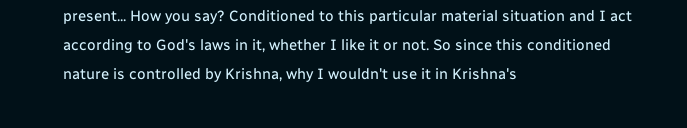present... How you say? Conditioned to this particular material situation and I act according to God's laws in it, whether I like it or not. So since this conditioned nature is controlled by Krishna, why I wouldn't use it in Krishna's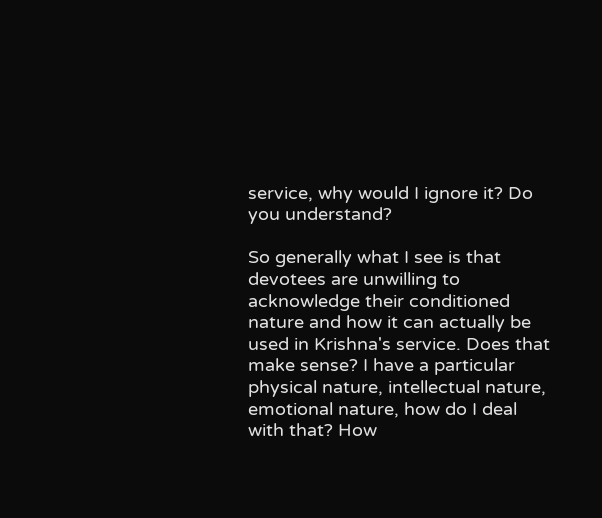service, why would I ignore it? Do you understand?

So generally what I see is that devotees are unwilling to acknowledge their conditioned nature and how it can actually be used in Krishna's service. Does that make sense? I have a particular physical nature, intellectual nature, emotional nature, how do I deal with that? How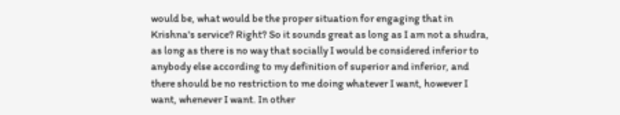would be, what would be the proper situation for engaging that in Krishna's service? Right? So it sounds great as long as I am not a shudra, as long as there is no way that socially I would be considered inferior to anybody else according to my definition of superior and inferior, and there should be no restriction to me doing whatever I want, however I want, whenever I want. In other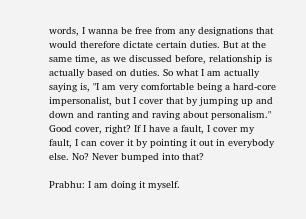words, I wanna be free from any designations that would therefore dictate certain duties. But at the same time, as we discussed before, relationship is actually based on duties. So what I am actually saying is, "I am very comfortable being a hard-core impersonalist, but I cover that by jumping up and down and ranting and raving about personalism." Good cover, right? If I have a fault, I cover my fault, I can cover it by pointing it out in everybody else. No? Never bumped into that?

Prabhu: I am doing it myself.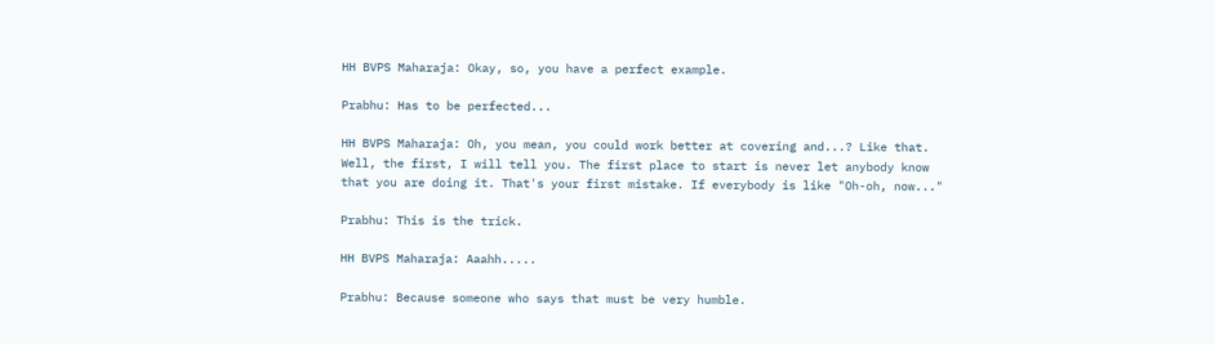HH BVPS Maharaja: Okay, so, you have a perfect example.

Prabhu: Has to be perfected...

HH BVPS Maharaja: Oh, you mean, you could work better at covering and...? Like that. Well, the first, I will tell you. The first place to start is never let anybody know that you are doing it. That's your first mistake. If everybody is like "Oh-oh, now..."

Prabhu: This is the trick.

HH BVPS Maharaja: Aaahh.....

Prabhu: Because someone who says that must be very humble.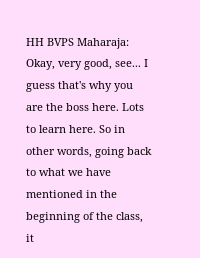HH BVPS Maharaja: Okay, very good, see... I guess that's why you are the boss here. Lots to learn here. So in other words, going back to what we have mentioned in the beginning of the class, it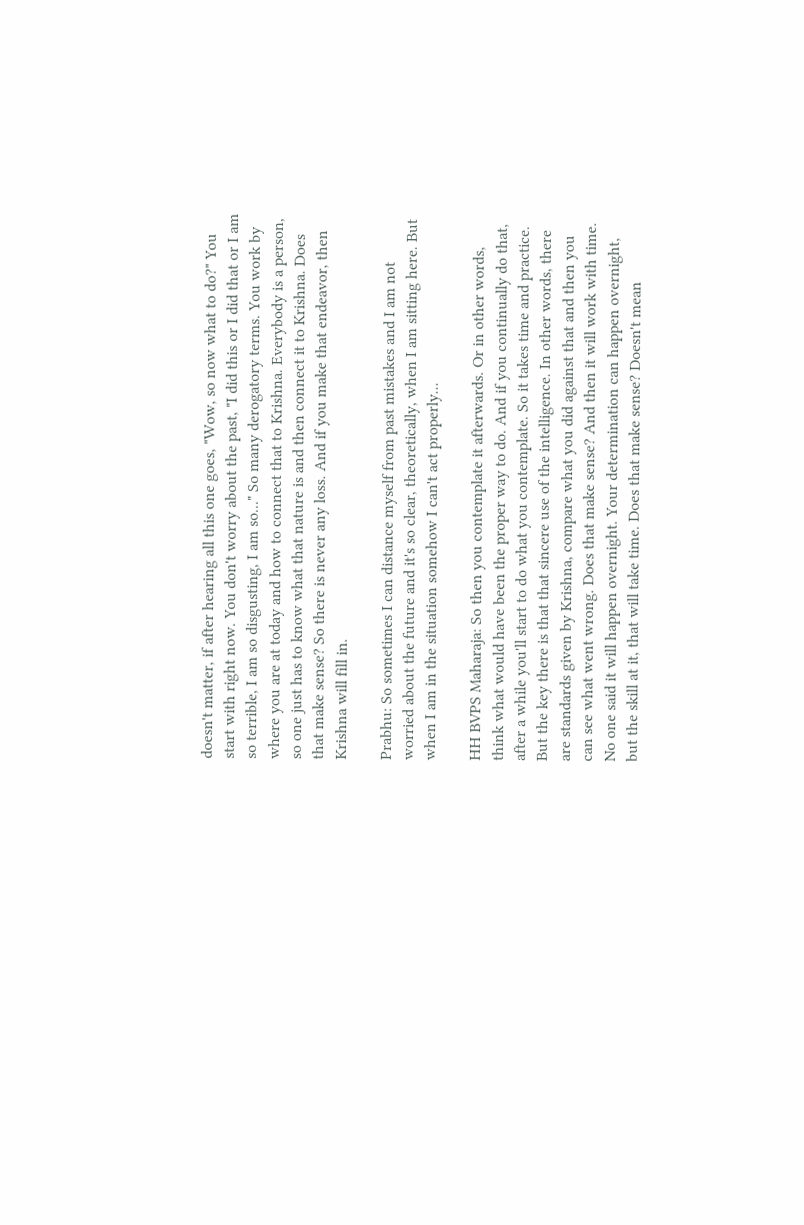doesn't matter, if after hearing all this one goes, "Wow, so now what to do?" You start with right now. You don't worry about the past, "I did this or I did that or I am so terrible, I am so disgusting, I am so..." So many derogatory terms. You work by where you are at today and how to connect that to Krishna. Everybody is a person, so one just has to know what that nature is and then connect it to Krishna. Does that make sense? So there is never any loss. And if you make that endeavor, then Krishna will fill in.

Prabhu: So sometimes I can distance myself from past mistakes and I am not worried about the future and it's so clear, theoretically, when I am sitting here. But when I am in the situation somehow I can't act properly...

HH BVPS Maharaja: So then you contemplate it afterwards. Or in other words, think what would have been the proper way to do. And if you continually do that, after a while you'll start to do what you contemplate. So it takes time and practice. But the key there is that that sincere use of the intelligence. In other words, there are standards given by Krishna, compare what you did against that and then you can see what went wrong. Does that make sense? And then it will work with time. No one said it will happen overnight. Your determination can happen overnight, but the skill at it, that will take time. Does that make sense? Doesn't mean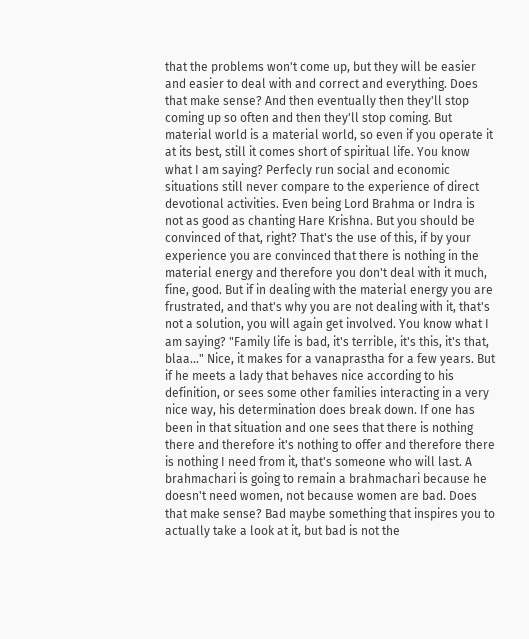that the problems won't come up, but they will be easier and easier to deal with and correct and everything. Does that make sense? And then eventually then they'll stop coming up so often and then they'll stop coming. But material world is a material world, so even if you operate it at its best, still it comes short of spiritual life. You know what I am saying? Perfecly run social and economic situations still never compare to the experience of direct devotional activities. Even being Lord Brahma or Indra is not as good as chanting Hare Krishna. But you should be convinced of that, right? That's the use of this, if by your experience you are convinced that there is nothing in the material energy and therefore you don't deal with it much, fine, good. But if in dealing with the material energy you are frustrated, and that's why you are not dealing with it, that's not a solution, you will again get involved. You know what I am saying? "Family life is bad, it's terrible, it's this, it's that, blaa..." Nice, it makes for a vanaprastha for a few years. But if he meets a lady that behaves nice according to his definition, or sees some other families interacting in a very nice way, his determination does break down. If one has been in that situation and one sees that there is nothing there and therefore it's nothing to offer and therefore there is nothing I need from it, that's someone who will last. A brahmachari is going to remain a brahmachari because he doesn't need women, not because women are bad. Does that make sense? Bad maybe something that inspires you to actually take a look at it, but bad is not the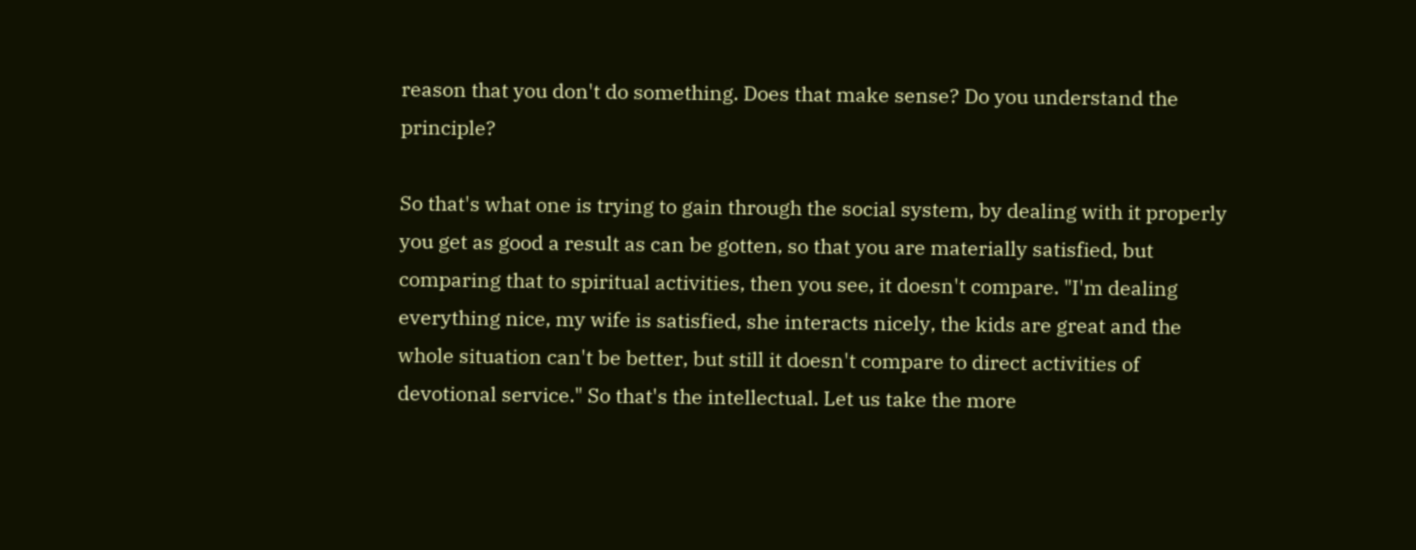reason that you don't do something. Does that make sense? Do you understand the principle?

So that's what one is trying to gain through the social system, by dealing with it properly you get as good a result as can be gotten, so that you are materially satisfied, but comparing that to spiritual activities, then you see, it doesn't compare. "I'm dealing everything nice, my wife is satisfied, she interacts nicely, the kids are great and the whole situation can't be better, but still it doesn't compare to direct activities of devotional service." So that's the intellectual. Let us take the more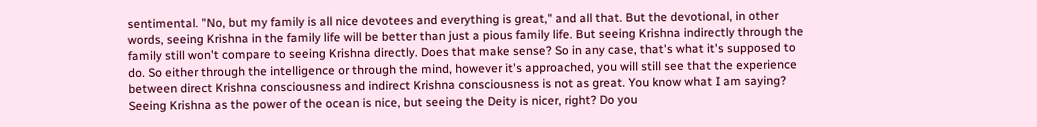sentimental. "No, but my family is all nice devotees and everything is great," and all that. But the devotional, in other words, seeing Krishna in the family life will be better than just a pious family life. But seeing Krishna indirectly through the family still won't compare to seeing Krishna directly. Does that make sense? So in any case, that's what it's supposed to do. So either through the intelligence or through the mind, however it's approached, you will still see that the experience between direct Krishna consciousness and indirect Krishna consciousness is not as great. You know what I am saying? Seeing Krishna as the power of the ocean is nice, but seeing the Deity is nicer, right? Do you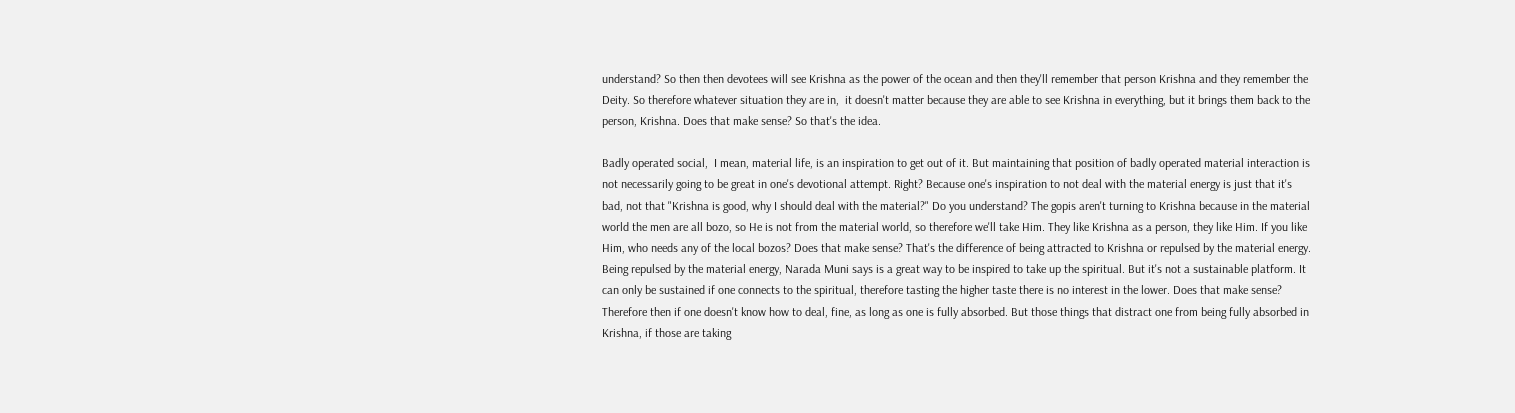understand? So then then devotees will see Krishna as the power of the ocean and then they'll remember that person Krishna and they remember the Deity. So therefore whatever situation they are in,  it doesn't matter because they are able to see Krishna in everything, but it brings them back to the person, Krishna. Does that make sense? So that's the idea.

Badly operated social,  I mean, material life, is an inspiration to get out of it. But maintaining that position of badly operated material interaction is not necessarily going to be great in one's devotional attempt. Right? Because one's inspiration to not deal with the material energy is just that it's bad, not that "Krishna is good, why I should deal with the material?" Do you understand? The gopis aren't turning to Krishna because in the material world the men are all bozo, so He is not from the material world, so therefore we'll take Him. They like Krishna as a person, they like Him. If you like Him, who needs any of the local bozos? Does that make sense? That's the difference of being attracted to Krishna or repulsed by the material energy. Being repulsed by the material energy, Narada Muni says is a great way to be inspired to take up the spiritual. But it's not a sustainable platform. It can only be sustained if one connects to the spiritual, therefore tasting the higher taste there is no interest in the lower. Does that make sense? Therefore then if one doesn't know how to deal, fine, as long as one is fully absorbed. But those things that distract one from being fully absorbed in Krishna, if those are taking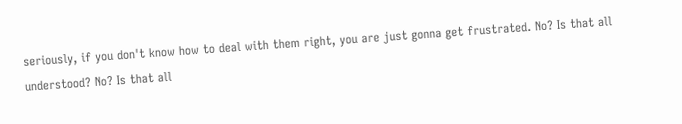seriously, if you don't know how to deal with them right, you are just gonna get frustrated. No? Is that all understood? No? Is that all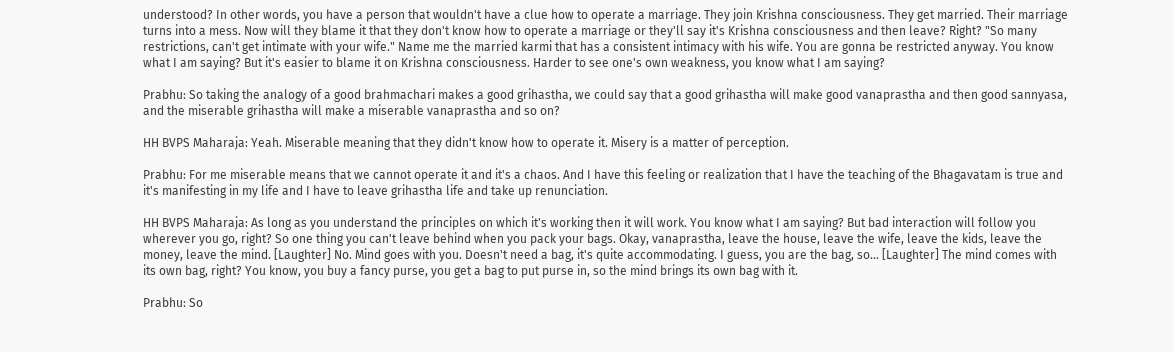understood? In other words, you have a person that wouldn't have a clue how to operate a marriage. They join Krishna consciousness. They get married. Their marriage turns into a mess. Now will they blame it that they don't know how to operate a marriage or they'll say it's Krishna consciousness and then leave? Right? "So many restrictions, can't get intimate with your wife." Name me the married karmi that has a consistent intimacy with his wife. You are gonna be restricted anyway. You know what I am saying? But it's easier to blame it on Krishna consciousness. Harder to see one's own weakness, you know what I am saying?

Prabhu: So taking the analogy of a good brahmachari makes a good grihastha, we could say that a good grihastha will make good vanaprastha and then good sannyasa, and the miserable grihastha will make a miserable vanaprastha and so on?

HH BVPS Maharaja: Yeah. Miserable meaning that they didn't know how to operate it. Misery is a matter of perception.

Prabhu: For me miserable means that we cannot operate it and it's a chaos. And I have this feeling or realization that I have the teaching of the Bhagavatam is true and it's manifesting in my life and I have to leave grihastha life and take up renunciation.

HH BVPS Maharaja: As long as you understand the principles on which it's working then it will work. You know what I am saying? But bad interaction will follow you wherever you go, right? So one thing you can't leave behind when you pack your bags. Okay, vanaprastha, leave the house, leave the wife, leave the kids, leave the money, leave the mind. [Laughter] No. Mind goes with you. Doesn't need a bag, it's quite accommodating. I guess, you are the bag, so... [Laughter] The mind comes with its own bag, right? You know, you buy a fancy purse, you get a bag to put purse in, so the mind brings its own bag with it.

Prabhu: So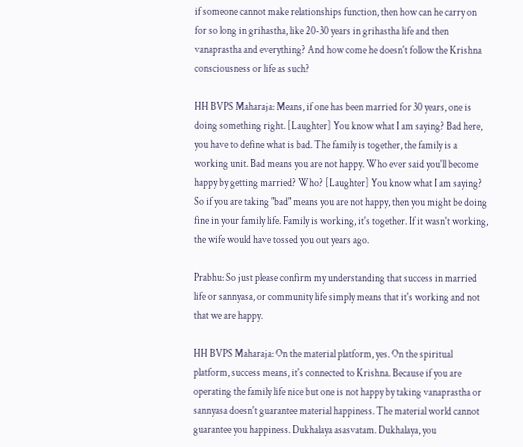if someone cannot make relationships function, then how can he carry on for so long in grihastha, like 20-30 years in grihastha life and then vanaprastha and everything? And how come he doesn't follow the Krishna consciousness or life as such?

HH BVPS Maharaja: Means, if one has been married for 30 years, one is doing something right. [Laughter] You know what I am saying? Bad here, you have to define what is bad. The family is together, the family is a working unit. Bad means you are not happy. Who ever said you'll become happy by getting married? Who? [Laughter] You know what I am saying? So if you are taking "bad" means you are not happy, then you might be doing fine in your family life. Family is working, it's together. If it wasn't working, the wife would have tossed you out years ago.

Prabhu: So just please confirm my understanding that success in married life or sannyasa, or community life simply means that it's working and not that we are happy.

HH BVPS Maharaja: On the material platform, yes. On the spiritual platform, success means, it's connected to Krishna. Because if you are operating the family life nice but one is not happy by taking vanaprastha or sannyasa doesn't guarantee material happiness. The material world cannot guarantee you happiness. Dukhalaya asasvatam. Dukhalaya, you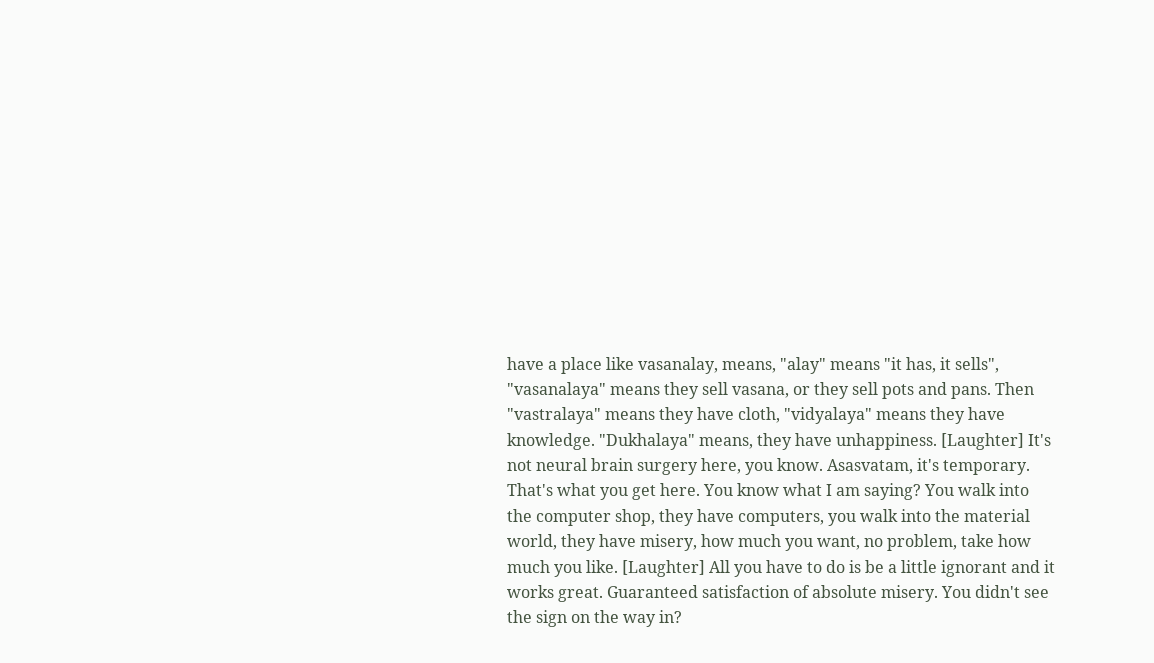have a place like vasanalay, means, "alay" means "it has, it sells", "vasanalaya" means they sell vasana, or they sell pots and pans. Then "vastralaya" means they have cloth, "vidyalaya" means they have knowledge. "Dukhalaya" means, they have unhappiness. [Laughter] It's not neural brain surgery here, you know. Asasvatam, it's temporary. That's what you get here. You know what I am saying? You walk into the computer shop, they have computers, you walk into the material world, they have misery, how much you want, no problem, take how much you like. [Laughter] All you have to do is be a little ignorant and it works great. Guaranteed satisfaction of absolute misery. You didn't see the sign on the way in?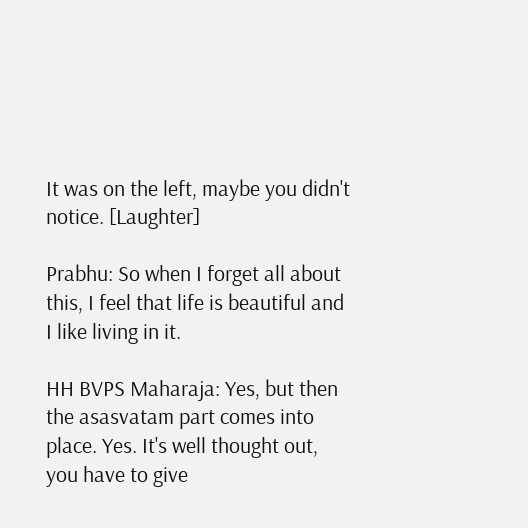It was on the left, maybe you didn't notice. [Laughter]

Prabhu: So when I forget all about this, I feel that life is beautiful and I like living in it.

HH BVPS Maharaja: Yes, but then the asasvatam part comes into place. Yes. It's well thought out, you have to give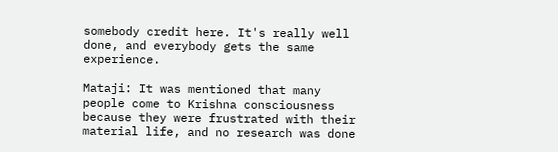somebody credit here. It's really well done, and everybody gets the same experience.

Mataji: It was mentioned that many people come to Krishna consciousness because they were frustrated with their material life, and no research was done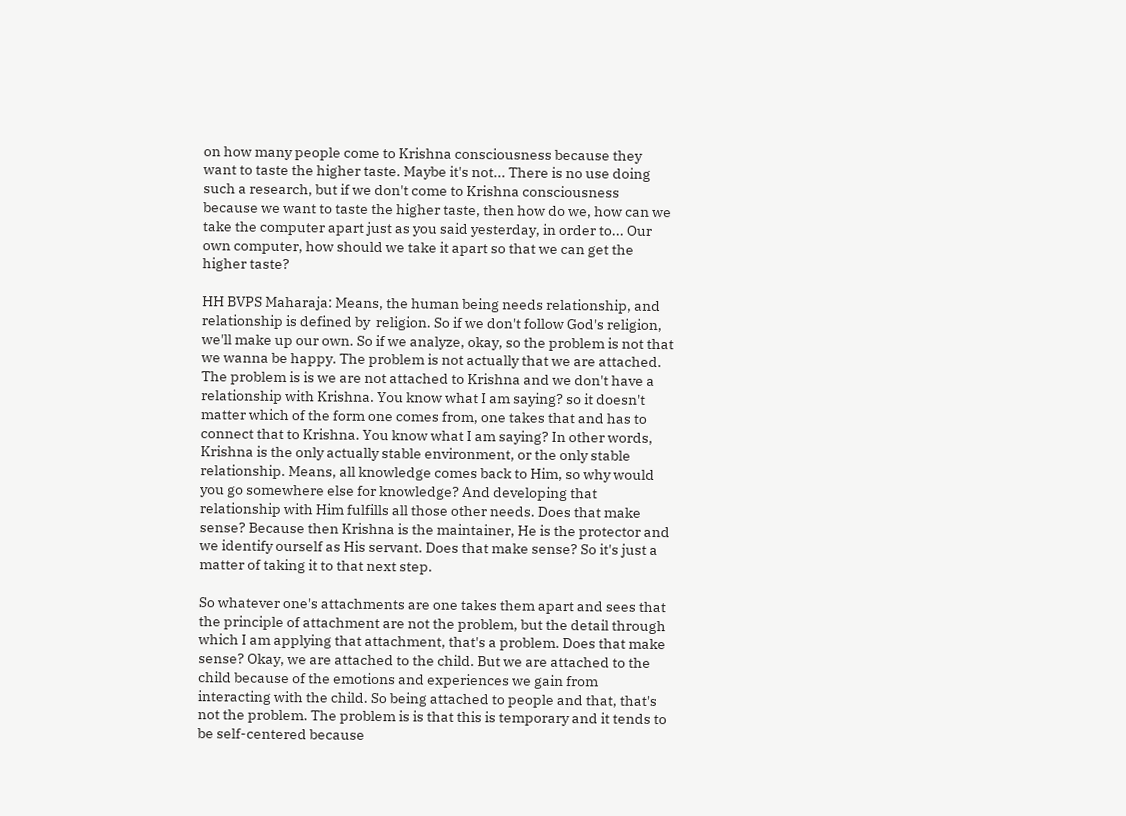on how many people come to Krishna consciousness because they want to taste the higher taste. Maybe it's not... There is no use doing such a research, but if we don't come to Krishna consciousness because we want to taste the higher taste, then how do we, how can we take the computer apart just as you said yesterday, in order to... Our own computer, how should we take it apart so that we can get the higher taste?

HH BVPS Maharaja: Means, the human being needs relationship, and relationship is defined by  religion. So if we don't follow God's religion, we'll make up our own. So if we analyze, okay, so the problem is not that we wanna be happy. The problem is not actually that we are attached. The problem is is we are not attached to Krishna and we don't have a relationship with Krishna. You know what I am saying? so it doesn't matter which of the form one comes from, one takes that and has to connect that to Krishna. You know what I am saying? In other words, Krishna is the only actually stable environment, or the only stable relationship. Means, all knowledge comes back to Him, so why would you go somewhere else for knowledge? And developing that relationship with Him fulfills all those other needs. Does that make sense? Because then Krishna is the maintainer, He is the protector and we identify ourself as His servant. Does that make sense? So it's just a matter of taking it to that next step.

So whatever one's attachments are one takes them apart and sees that the principle of attachment are not the problem, but the detail through which I am applying that attachment, that's a problem. Does that make sense? Okay, we are attached to the child. But we are attached to the child because of the emotions and experiences we gain from interacting with the child. So being attached to people and that, that's not the problem. The problem is is that this is temporary and it tends to be self-centered because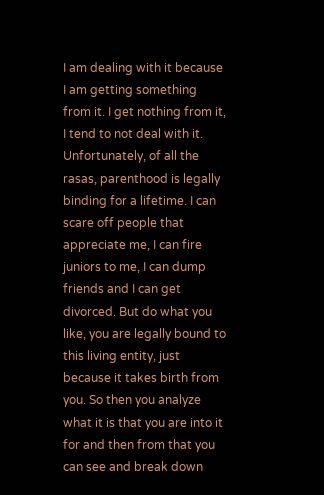I am dealing with it because I am getting something from it. I get nothing from it, I tend to not deal with it. Unfortunately, of all the rasas, parenthood is legally binding for a lifetime. I can scare off people that appreciate me, I can fire juniors to me, I can dump friends and I can get divorced. But do what you like, you are legally bound to this living entity, just because it takes birth from you. So then you analyze what it is that you are into it for and then from that you can see and break down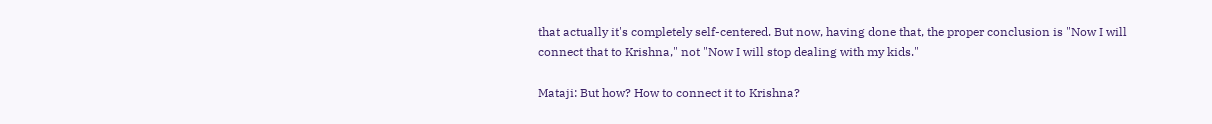that actually it's completely self-centered. But now, having done that, the proper conclusion is "Now I will connect that to Krishna," not "Now I will stop dealing with my kids."

Mataji: But how? How to connect it to Krishna?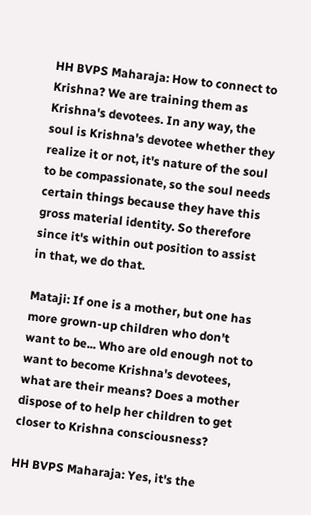HH BVPS Maharaja: How to connect to Krishna? We are training them as Krishna's devotees. In any way, the soul is Krishna's devotee whether they realize it or not, it's nature of the soul to be compassionate, so the soul needs certain things because they have this gross material identity. So therefore since it's within out position to assist in that, we do that.

Mataji: If one is a mother, but one has more grown-up children who don't want to be... Who are old enough not to want to become Krishna's devotees, what are their means? Does a mother dispose of to help her children to get closer to Krishna consciousness?

HH BVPS Maharaja: Yes, it's the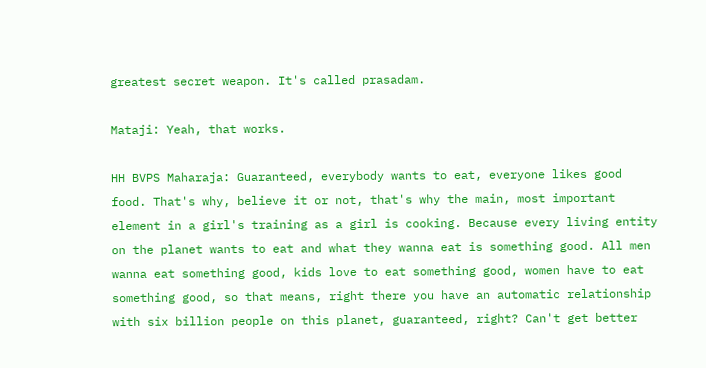greatest secret weapon. It's called prasadam.

Mataji: Yeah, that works.

HH BVPS Maharaja: Guaranteed, everybody wants to eat, everyone likes good food. That's why, believe it or not, that's why the main, most important element in a girl's training as a girl is cooking. Because every living entity on the planet wants to eat and what they wanna eat is something good. All men wanna eat something good, kids love to eat something good, women have to eat something good, so that means, right there you have an automatic relationship with six billion people on this planet, guaranteed, right? Can't get better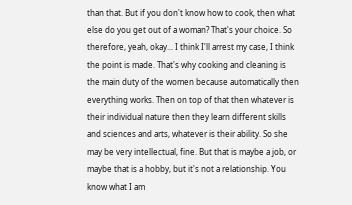than that. But if you don't know how to cook, then what else do you get out of a woman? That's your choice. So therefore, yeah, okay... I think I'll arrest my case, I think the point is made. That's why cooking and cleaning is the main duty of the women because automatically then everything works. Then on top of that then whatever is their individual nature then they learn different skills and sciences and arts, whatever is their ability. So she may be very intellectual, fine. But that is maybe a job, or maybe that is a hobby, but it's not a relationship. You know what I am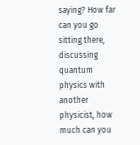saying? How far can you go sitting there, discussing quantum physics with another physicist, how much can you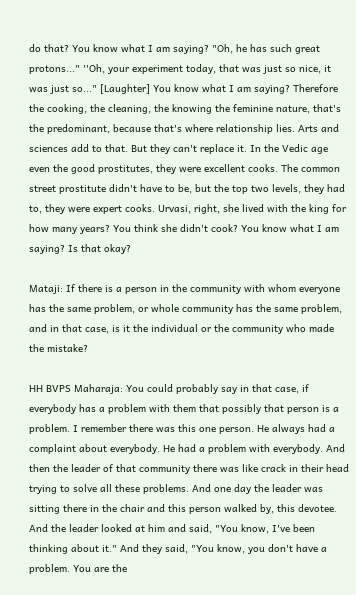do that? You know what I am saying? "Oh, he has such great protons..." ''Oh, your experiment today, that was just so nice, it was just so..." [Laughter] You know what I am saying? Therefore the cooking, the cleaning, the knowing the feminine nature, that's the predominant, because that's where relationship lies. Arts and sciences add to that. But they can't replace it. In the Vedic age even the good prostitutes, they were excellent cooks. The common street prostitute didn't have to be, but the top two levels, they had to, they were expert cooks. Urvasi, right, she lived with the king for how many years? You think she didn't cook? You know what I am saying? Is that okay?

Mataji: If there is a person in the community with whom everyone has the same problem, or whole community has the same problem, and in that case, is it the individual or the community who made the mistake?

HH BVPS Maharaja: You could probably say in that case, if everybody has a problem with them that possibly that person is a problem. I remember there was this one person. He always had a complaint about everybody. He had a problem with everybody. And then the leader of that community there was like crack in their head trying to solve all these problems. And one day the leader was sitting there in the chair and this person walked by, this devotee. And the leader looked at him and said, "You know, I've been thinking about it." And they said, "You know, you don't have a problem. You are the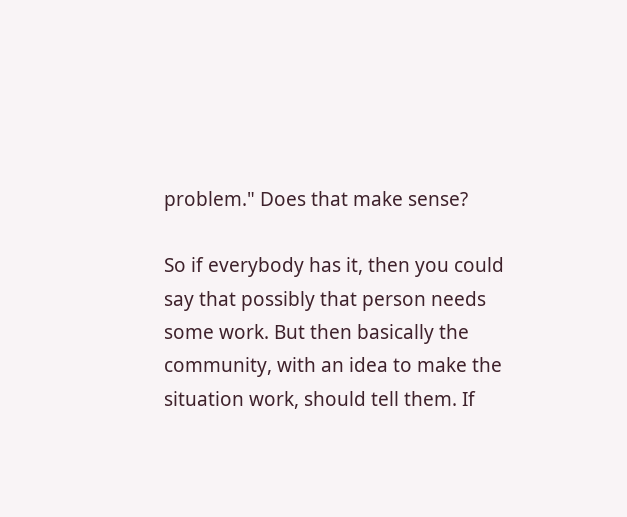problem." Does that make sense?

So if everybody has it, then you could say that possibly that person needs some work. But then basically the community, with an idea to make the situation work, should tell them. If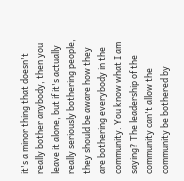it's a minor thing that doesn't really bother anybody, then you leave it alone, but if it's actually really seriously bothering people, they should be aware how they are bothering everybody in the community. You know what I am saying? The leadership of the community can't allow the community be bothered by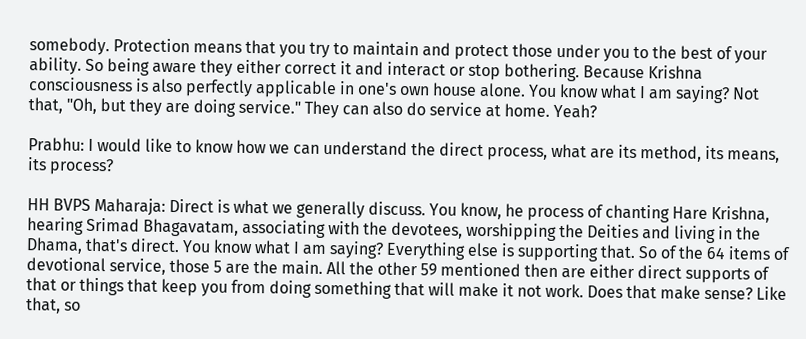somebody. Protection means that you try to maintain and protect those under you to the best of your ability. So being aware they either correct it and interact or stop bothering. Because Krishna consciousness is also perfectly applicable in one's own house alone. You know what I am saying? Not that, "Oh, but they are doing service." They can also do service at home. Yeah?

Prabhu: I would like to know how we can understand the direct process, what are its method, its means, its process?

HH BVPS Maharaja: Direct is what we generally discuss. You know, he process of chanting Hare Krishna, hearing Srimad Bhagavatam, associating with the devotees, worshipping the Deities and living in the Dhama, that's direct. You know what I am saying? Everything else is supporting that. So of the 64 items of devotional service, those 5 are the main. All the other 59 mentioned then are either direct supports of that or things that keep you from doing something that will make it not work. Does that make sense? Like that, so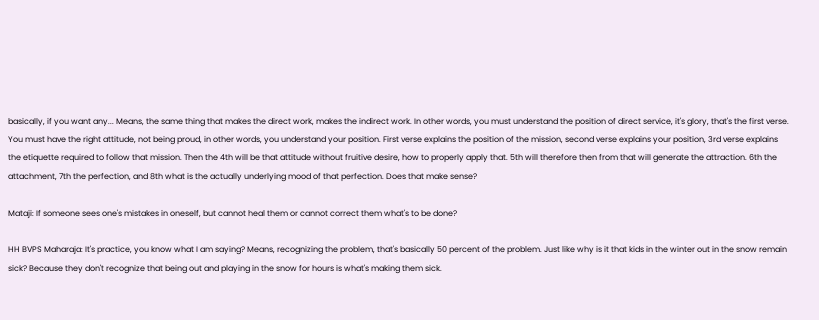basically, if you want any... Means, the same thing that makes the direct work, makes the indirect work. In other words, you must understand the position of direct service, it's glory, that's the first verse. You must have the right attitude, not being proud, in other words, you understand your position. First verse explains the position of the mission, second verse explains your position, 3rd verse explains the etiquette required to follow that mission. Then the 4th will be that attitude without fruitive desire, how to properly apply that. 5th will therefore then from that will generate the attraction. 6th the attachment, 7th the perfection, and 8th what is the actually underlying mood of that perfection. Does that make sense?

Mataji: If someone sees one's mistakes in oneself, but cannot heal them or cannot correct them what's to be done?

HH BVPS Maharaja: It's practice, you know what I am saying? Means, recognizing the problem, that's basically 50 percent of the problem. Just like why is it that kids in the winter out in the snow remain sick? Because they don't recognize that being out and playing in the snow for hours is what's making them sick.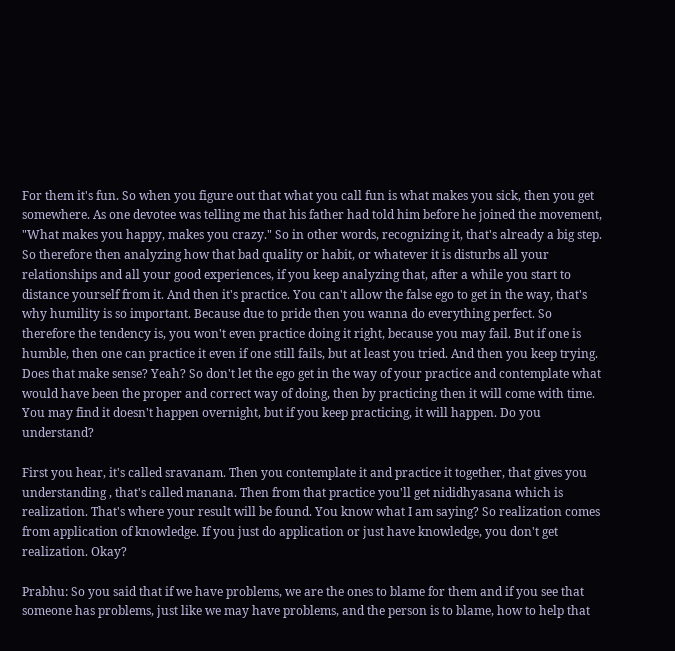For them it's fun. So when you figure out that what you call fun is what makes you sick, then you get somewhere. As one devotee was telling me that his father had told him before he joined the movement, "What makes you happy, makes you crazy." So in other words, recognizing it, that's already a big step. So therefore then analyzing how that bad quality or habit, or whatever it is disturbs all your relationships and all your good experiences, if you keep analyzing that, after a while you start to distance yourself from it. And then it's practice. You can't allow the false ego to get in the way, that's why humility is so important. Because due to pride then you wanna do everything perfect. So therefore the tendency is, you won't even practice doing it right, because you may fail. But if one is humble, then one can practice it even if one still fails, but at least you tried. And then you keep trying. Does that make sense? Yeah? So don't let the ego get in the way of your practice and contemplate what would have been the proper and correct way of doing, then by practicing then it will come with time. You may find it doesn't happen overnight, but if you keep practicing, it will happen. Do you understand?

First you hear, it's called sravanam. Then you contemplate it and practice it together, that gives you understanding , that's called manana. Then from that practice you'll get nididhyasana which is realization. That's where your result will be found. You know what I am saying? So realization comes from application of knowledge. If you just do application or just have knowledge, you don't get realization. Okay?

Prabhu: So you said that if we have problems, we are the ones to blame for them and if you see that someone has problems, just like we may have problems, and the person is to blame, how to help that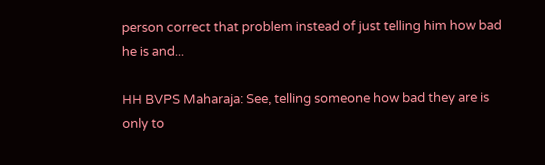person correct that problem instead of just telling him how bad he is and...

HH BVPS Maharaja: See, telling someone how bad they are is only to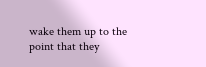wake them up to the point that they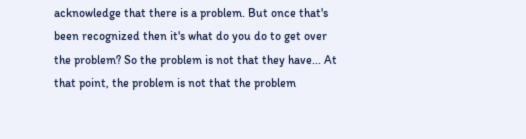acknowledge that there is a problem. But once that's been recognized then it's what do you do to get over the problem? So the problem is not that they have... At that point, the problem is not that the problem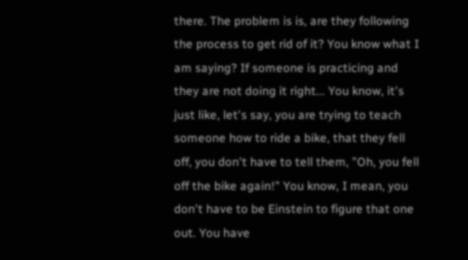there. The problem is is, are they following the process to get rid of it? You know what I am saying? If someone is practicing and they are not doing it right... You know, it's just like, let's say, you are trying to teach someone how to ride a bike, that they fell off, you don't have to tell them, "Oh, you fell off the bike again!" You know, I mean, you don't have to be Einstein to figure that one out. You have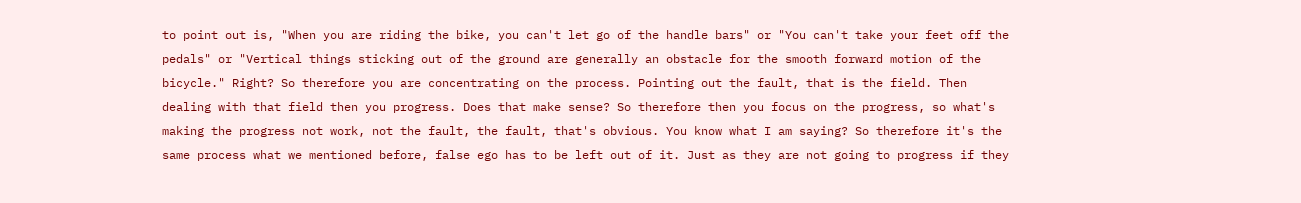to point out is, "When you are riding the bike, you can't let go of the handle bars" or "You can't take your feet off the pedals" or "Vertical things sticking out of the ground are generally an obstacle for the smooth forward motion of the bicycle." Right? So therefore you are concentrating on the process. Pointing out the fault, that is the field. Then dealing with that field then you progress. Does that make sense? So therefore then you focus on the progress, so what's making the progress not work, not the fault, the fault, that's obvious. You know what I am saying? So therefore it's the same process what we mentioned before, false ego has to be left out of it. Just as they are not going to progress if they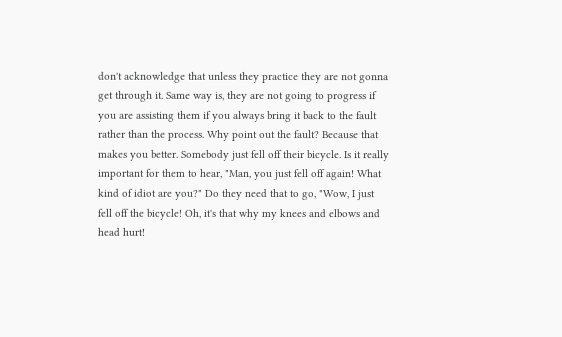don't acknowledge that unless they practice they are not gonna get through it. Same way is, they are not going to progress if you are assisting them if you always bring it back to the fault rather than the process. Why point out the fault? Because that makes you better. Somebody just fell off their bicycle. Is it really important for them to hear, "Man, you just fell off again! What kind of idiot are you?" Do they need that to go, "Wow, I just fell off the bicycle! Oh, it's that why my knees and elbows and head hurt!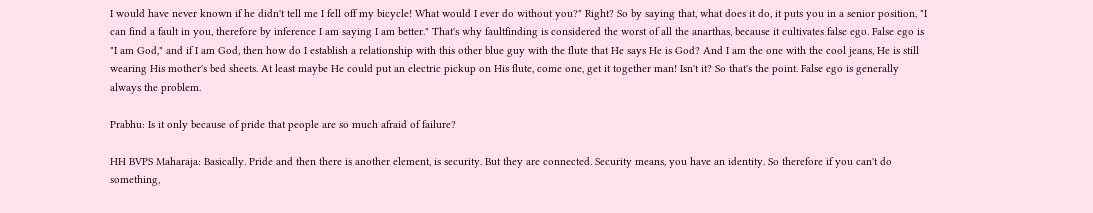I would have never known if he didn't tell me I fell off my bicycle! What would I ever do without you?" Right? So by saying that, what does it do, it puts you in a senior position, "I can find a fault in you, therefore by inference I am saying I am better." That's why faultfinding is considered the worst of all the anarthas, because it cultivates false ego. False ego is "I am God," and if I am God, then how do I establish a relationship with this other blue guy with the flute that He says He is God? And I am the one with the cool jeans, He is still wearing His mother's bed sheets. At least maybe He could put an electric pickup on His flute, come one, get it together man! Isn't it? So that's the point. False ego is generally always the problem.

Prabhu: Is it only because of pride that people are so much afraid of failure?

HH BVPS Maharaja: Basically. Pride and then there is another element, is security. But they are connected. Security means, you have an identity. So therefore if you can't do something,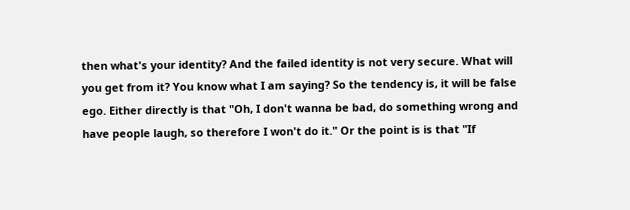then what's your identity? And the failed identity is not very secure. What will you get from it? You know what I am saying? So the tendency is, it will be false ego. Either directly is that "Oh, I don't wanna be bad, do something wrong and have people laugh, so therefore I won't do it." Or the point is is that "If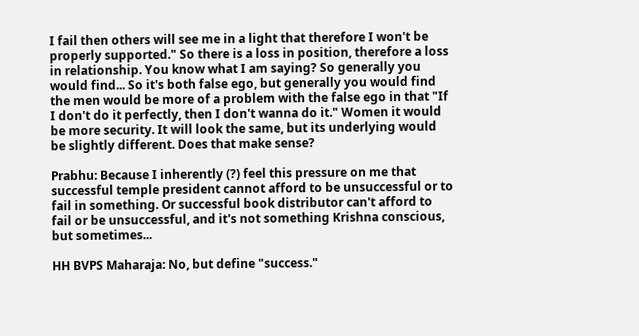I fail then others will see me in a light that therefore I won't be properly supported." So there is a loss in position, therefore a loss in relationship. You know what I am saying? So generally you would find... So it's both false ego, but generally you would find the men would be more of a problem with the false ego in that "If I don't do it perfectly, then I don't wanna do it." Women it would be more security. It will look the same, but its underlying would be slightly different. Does that make sense?

Prabhu: Because I inherently (?) feel this pressure on me that successful temple president cannot afford to be unsuccessful or to fail in something. Or successful book distributor can't afford to fail or be unsuccessful, and it's not something Krishna conscious, but sometimes...

HH BVPS Maharaja: No, but define "success."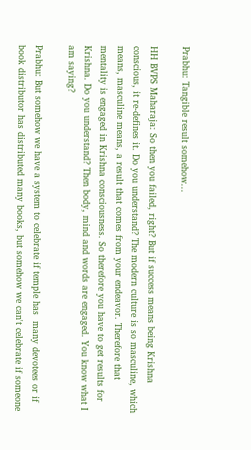Prabhu: Tangible result somehow...

HH BVPS Maharaja: So then you failed, right? But if success means being Krishna conscious, it re-defines it. Do you understand? The modern culture is so masculine, which means, masculine means, a result that comes from your endeavor. Therefore that mentality is engaged in Krishna consciousness. So therefore you have to get results for Krishna. Do you understand? Then body, mind and words are engaged. You know what I am saying?

Prabhu: But somehow we have a system to celebrate if temple has  many devotees or if book distributor has distributed many books, but somehow we can't celebrate if someone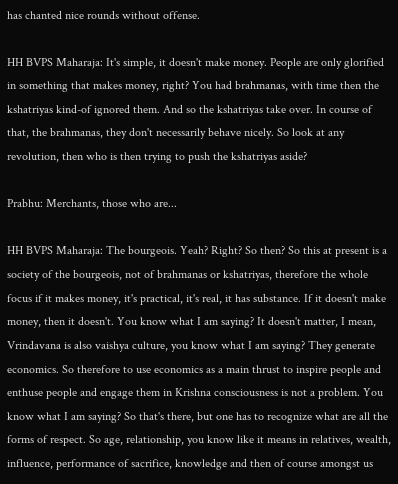has chanted nice rounds without offense.

HH BVPS Maharaja: It's simple, it doesn't make money. People are only glorified in something that makes money, right? You had brahmanas, with time then the kshatriyas kind-of ignored them. And so the kshatriyas take over. In course of that, the brahmanas, they don't necessarily behave nicely. So look at any revolution, then who is then trying to push the kshatriyas aside?

Prabhu: Merchants, those who are...

HH BVPS Maharaja: The bourgeois. Yeah? Right? So then? So this at present is a society of the bourgeois, not of brahmanas or kshatriyas, therefore the whole focus if it makes money, it's practical, it's real, it has substance. If it doesn't make money, then it doesn't. You know what I am saying? It doesn't matter, I mean, Vrindavana is also vaishya culture, you know what I am saying? They generate economics. So therefore to use economics as a main thrust to inspire people and enthuse people and engage them in Krishna consciousness is not a problem. You know what I am saying? So that's there, but one has to recognize what are all the forms of respect. So age, relationship, you know like it means in relatives, wealth, influence, performance of sacrifice, knowledge and then of course amongst us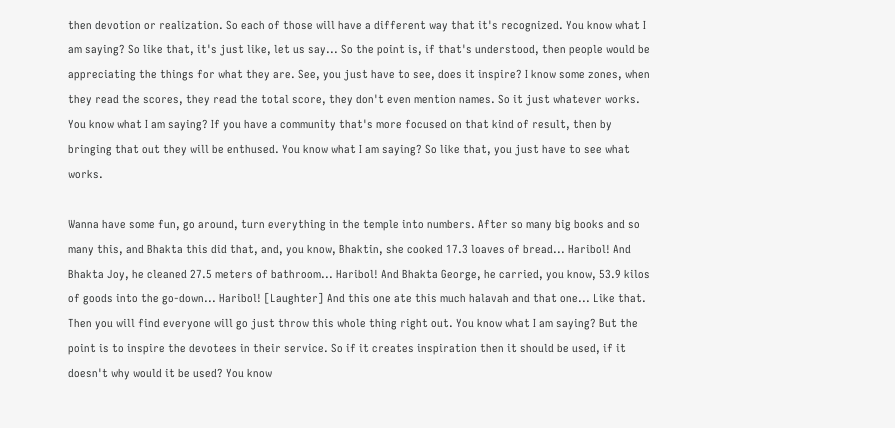then devotion or realization. So each of those will have a different way that it's recognized. You know what I am saying? So like that, it's just like, let us say... So the point is, if that's understood, then people would be appreciating the things for what they are. See, you just have to see, does it inspire? I know some zones, when they read the scores, they read the total score, they don't even mention names. So it just whatever works. You know what I am saying? If you have a community that's more focused on that kind of result, then by bringing that out they will be enthused. You know what I am saying? So like that, you just have to see what works.

Wanna have some fun, go around, turn everything in the temple into numbers. After so many big books and so many this, and Bhakta this did that, and, you know, Bhaktin, she cooked 17.3 loaves of bread... Haribol! And Bhakta Joy, he cleaned 27.5 meters of bathroom... Haribol! And Bhakta George, he carried, you know, 53.9 kilos of goods into the go-down... Haribol! [Laughter] And this one ate this much halavah and that one... Like that. Then you will find everyone will go just throw this whole thing right out. You know what I am saying? But the point is to inspire the devotees in their service. So if it creates inspiration then it should be used, if it doesn't why would it be used? You know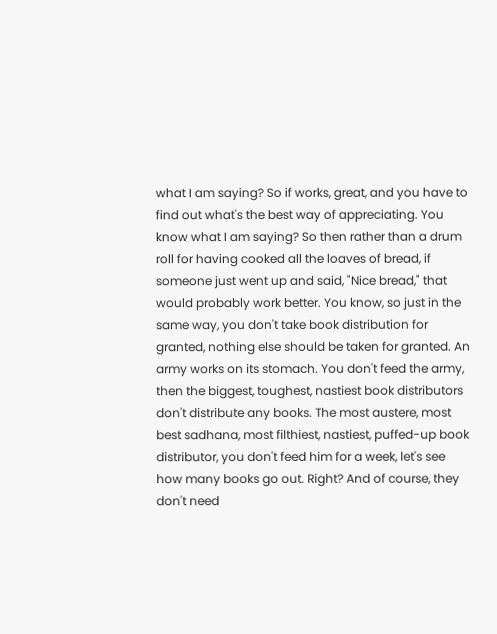what I am saying? So if works, great, and you have to find out what's the best way of appreciating. You know what I am saying? So then rather than a drum roll for having cooked all the loaves of bread, if someone just went up and said, "Nice bread," that would probably work better. You know, so just in the same way, you don't take book distribution for granted, nothing else should be taken for granted. An army works on its stomach. You don't feed the army, then the biggest, toughest, nastiest book distributors don't distribute any books. The most austere, most best sadhana, most filthiest, nastiest, puffed-up book distributor, you don't feed him for a week, let's see how many books go out. Right? And of course, they don't need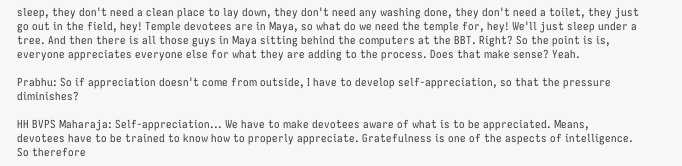sleep, they don't need a clean place to lay down, they don't need any washing done, they don't need a toilet, they just go out in the field, hey! Temple devotees are in Maya, so what do we need the temple for, hey! We'll just sleep under a tree. And then there is all those guys in Maya sitting behind the computers at the BBT. Right? So the point is is, everyone appreciates everyone else for what they are adding to the process. Does that make sense? Yeah.

Prabhu: So if appreciation doesn't come from outside, I have to develop self-appreciation, so that the pressure diminishes?

HH BVPS Maharaja: Self-appreciation... We have to make devotees aware of what is to be appreciated. Means, devotees have to be trained to know how to properly appreciate. Gratefulness is one of the aspects of intelligence. So therefore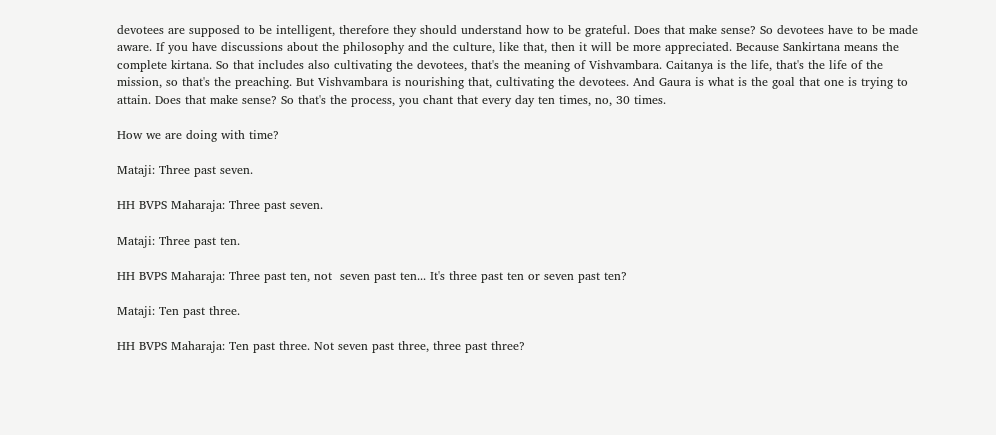devotees are supposed to be intelligent, therefore they should understand how to be grateful. Does that make sense? So devotees have to be made aware. If you have discussions about the philosophy and the culture, like that, then it will be more appreciated. Because Sankirtana means the complete kirtana. So that includes also cultivating the devotees, that's the meaning of Vishvambara. Caitanya is the life, that's the life of the mission, so that's the preaching. But Vishvambara is nourishing that, cultivating the devotees. And Gaura is what is the goal that one is trying to attain. Does that make sense? So that's the process, you chant that every day ten times, no, 30 times.

How we are doing with time?

Mataji: Three past seven.

HH BVPS Maharaja: Three past seven.

Mataji: Three past ten.

HH BVPS Maharaja: Three past ten, not  seven past ten... It's three past ten or seven past ten?

Mataji: Ten past three.

HH BVPS Maharaja: Ten past three. Not seven past three, three past three?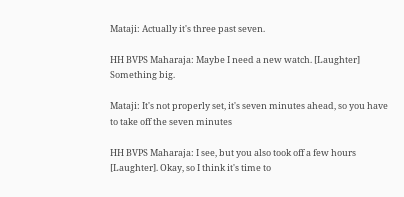Mataji: Actually it's three past seven.

HH BVPS Maharaja: Maybe I need a new watch. [Laughter] Something big.

Mataji: It's not properly set, it's seven minutes ahead, so you have to take off the seven minutes

HH BVPS Maharaja: I see, but you also took off a few hours [Laughter]. Okay, so I think it's time to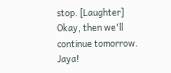stop. [Laughter] Okay, then we'll continue tomorrow. Jaya!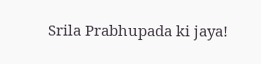Srila Prabhupada ki jaya!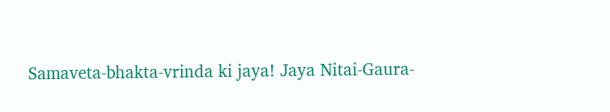Samaveta-bhakta-vrinda ki jaya! Jaya Nitai-Gaura-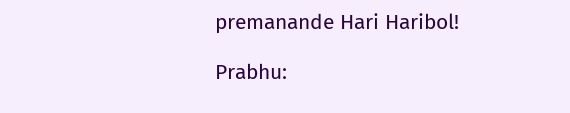premanande Hari Haribol!

Prabhu: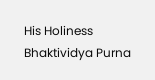His Holiness Bhaktividya Purna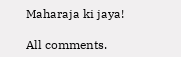Maharaja ki jaya!

All comments.